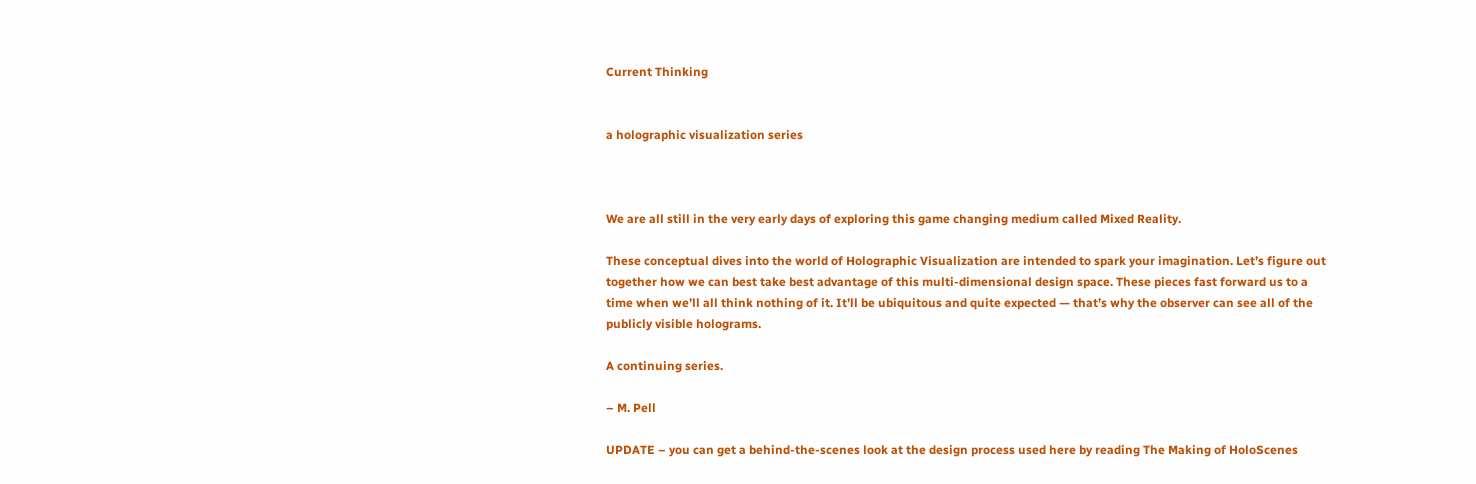Current Thinking


a holographic visualization series



We are all still in the very early days of exploring this game changing medium called Mixed Reality.

These conceptual dives into the world of Holographic Visualization are intended to spark your imagination. Let’s figure out together how we can best take best advantage of this multi-dimensional design space. These pieces fast forward us to a time when we’ll all think nothing of it. It’ll be ubiquitous and quite expected — that’s why the observer can see all of the publicly visible holograms.

A continuing series.

– M. Pell

UPDATE – you can get a behind-the-scenes look at the design process used here by reading The Making of HoloScenes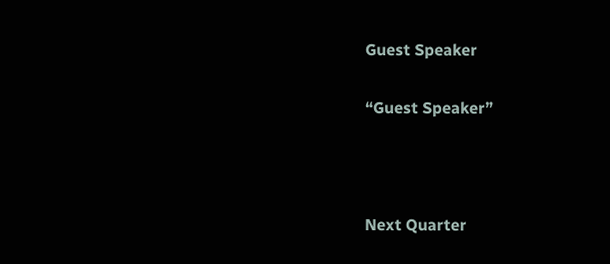Guest Speaker

“Guest Speaker”



Next Quarter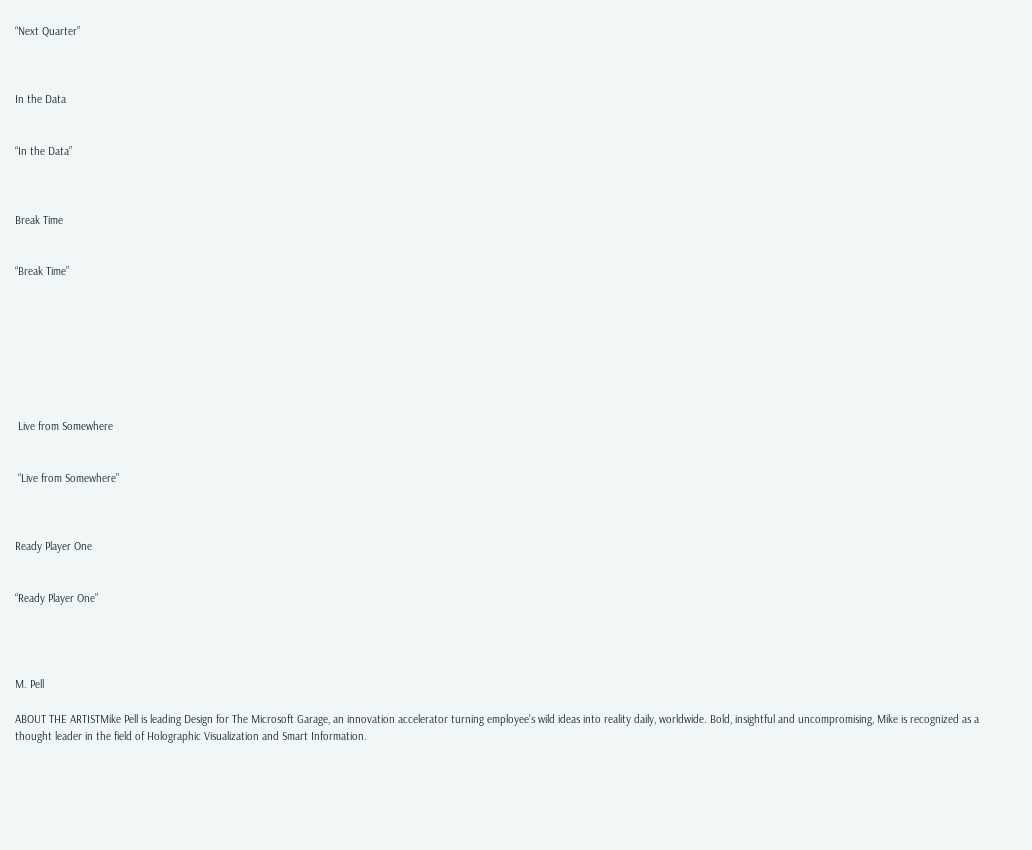“Next Quarter”



In the Data


“In the Data”



Break Time


“Break Time”








 Live from Somewhere


 “Live from Somewhere”



Ready Player One


“Ready Player One”




M. Pell

ABOUT THE ARTISTMike Pell is leading Design for The Microsoft Garage, an innovation accelerator turning employee’s wild ideas into reality daily, worldwide. Bold, insightful and uncompromising, Mike is recognized as a thought leader in the field of Holographic Visualization and Smart Information.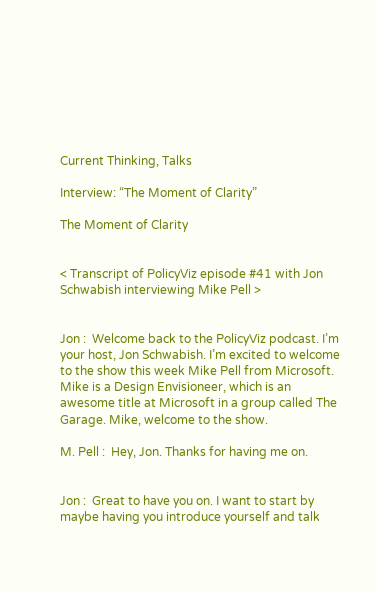Current Thinking, Talks

Interview: “The Moment of Clarity”

The Moment of Clarity


< Transcript of PolicyViz episode #41 with Jon Schwabish interviewing Mike Pell >


Jon :  Welcome back to the PolicyViz podcast. I’m your host, Jon Schwabish. I’m excited to welcome to the show this week Mike Pell from Microsoft. Mike is a Design Envisioneer, which is an awesome title at Microsoft in a group called The Garage. Mike, welcome to the show.

M. Pell :  Hey, Jon. Thanks for having me on.


Jon :  Great to have you on. I want to start by maybe having you introduce yourself and talk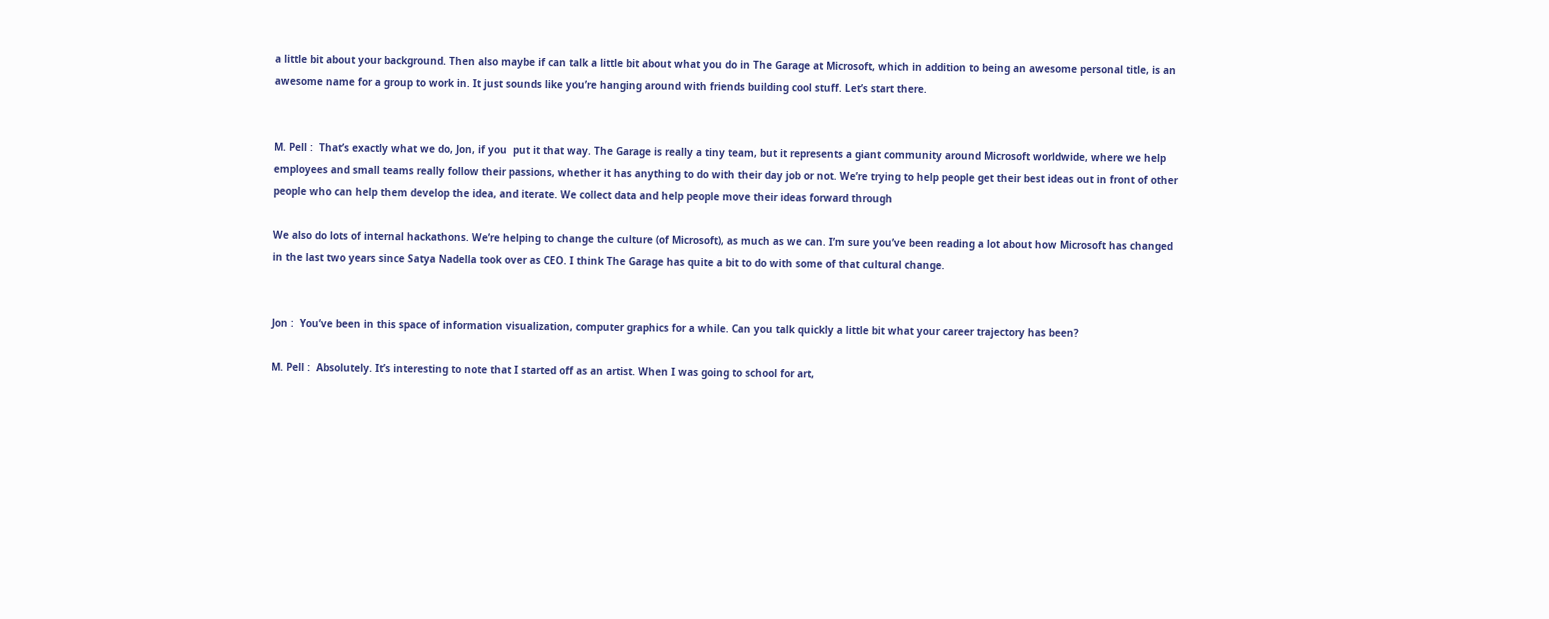a little bit about your background. Then also maybe if can talk a little bit about what you do in The Garage at Microsoft, which in addition to being an awesome personal title, is an awesome name for a group to work in. It just sounds like you’re hanging around with friends building cool stuff. Let’s start there.


M. Pell :  That’s exactly what we do, Jon, if you  put it that way. The Garage is really a tiny team, but it represents a giant community around Microsoft worldwide, where we help employees and small teams really follow their passions, whether it has anything to do with their day job or not. We’re trying to help people get their best ideas out in front of other people who can help them develop the idea, and iterate. We collect data and help people move their ideas forward through

We also do lots of internal hackathons. We’re helping to change the culture (of Microsoft), as much as we can. I’m sure you’ve been reading a lot about how Microsoft has changed in the last two years since Satya Nadella took over as CEO. I think The Garage has quite a bit to do with some of that cultural change.


Jon :  You’ve been in this space of information visualization, computer graphics for a while. Can you talk quickly a little bit what your career trajectory has been?

M. Pell :  Absolutely. It’s interesting to note that I started off as an artist. When I was going to school for art,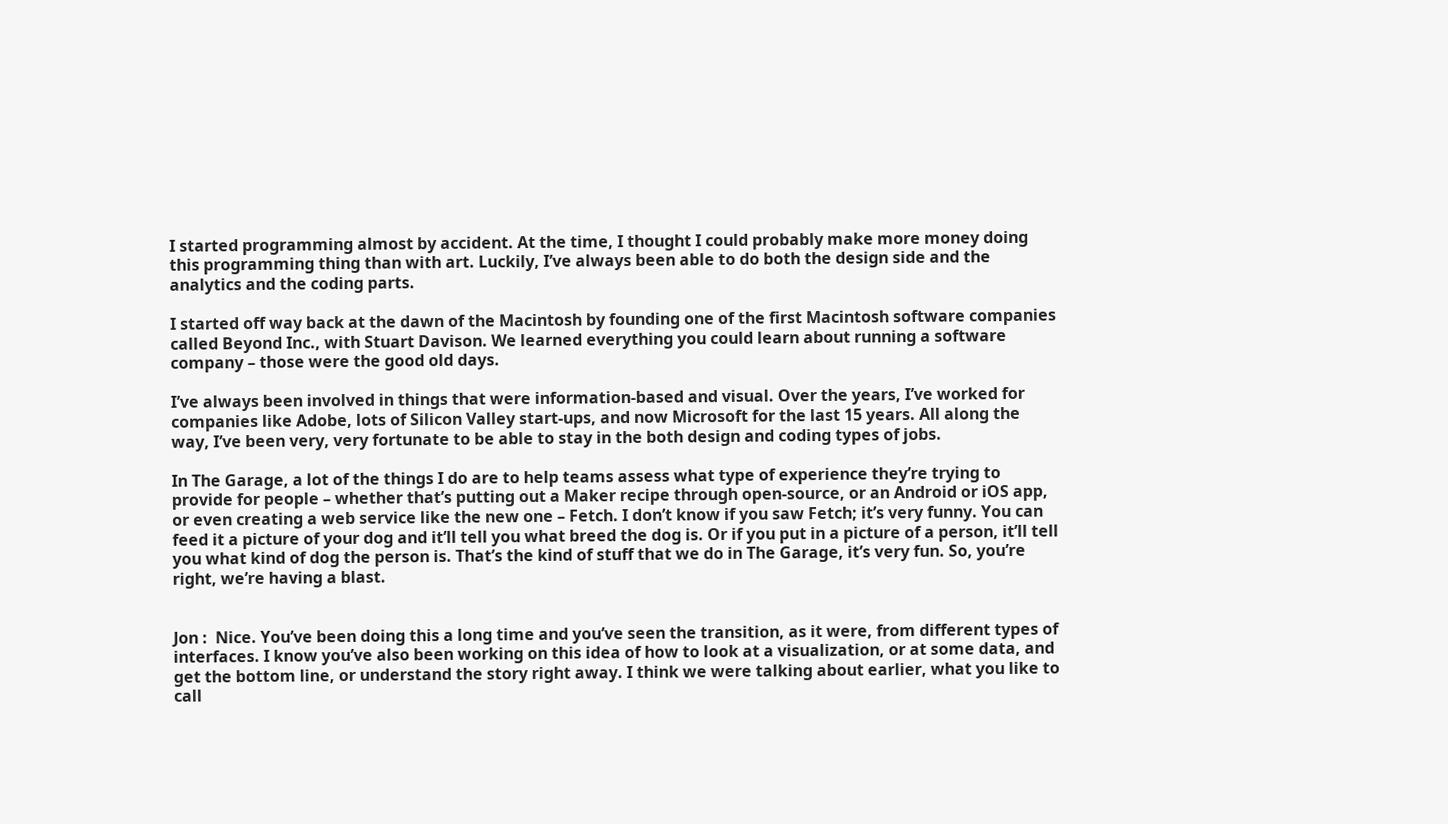I started programming almost by accident. At the time, I thought I could probably make more money doing this programming thing than with art. Luckily, I’ve always been able to do both the design side and the analytics and the coding parts.

I started off way back at the dawn of the Macintosh by founding one of the first Macintosh software companies called Beyond Inc., with Stuart Davison. We learned everything you could learn about running a software company – those were the good old days.

I’ve always been involved in things that were information-based and visual. Over the years, I’ve worked for companies like Adobe, lots of Silicon Valley start-ups, and now Microsoft for the last 15 years. All along the way, I’ve been very, very fortunate to be able to stay in the both design and coding types of jobs.

In The Garage, a lot of the things I do are to help teams assess what type of experience they’re trying to provide for people – whether that’s putting out a Maker recipe through open-source, or an Android or iOS app, or even creating a web service like the new one – Fetch. I don’t know if you saw Fetch; it’s very funny. You can feed it a picture of your dog and it’ll tell you what breed the dog is. Or if you put in a picture of a person, it’ll tell you what kind of dog the person is. That’s the kind of stuff that we do in The Garage, it’s very fun. So, you’re right, we’re having a blast.


Jon :  Nice. You’ve been doing this a long time and you’ve seen the transition, as it were, from different types of interfaces. I know you’ve also been working on this idea of how to look at a visualization, or at some data, and get the bottom line, or understand the story right away. I think we were talking about earlier, what you like to call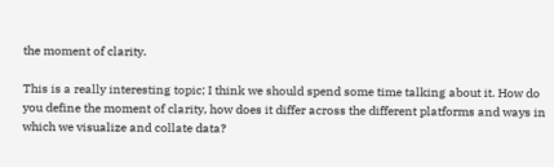the moment of clarity.

This is a really interesting topic; I think we should spend some time talking about it. How do you define the moment of clarity, how does it differ across the different platforms and ways in which we visualize and collate data?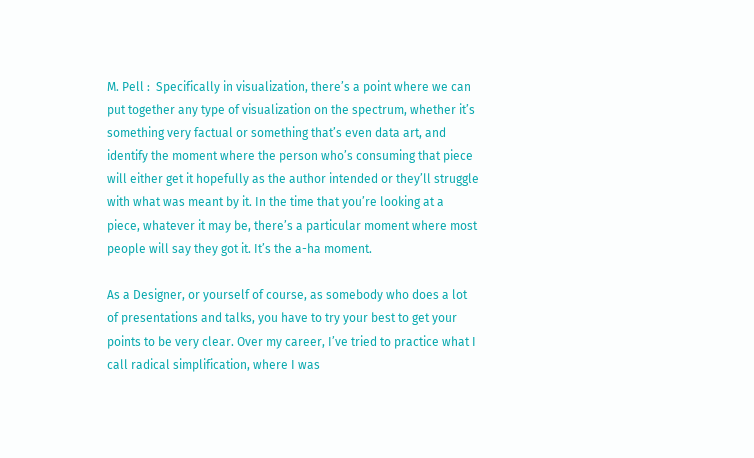M. Pell :  Specifically in visualization, there’s a point where we can put together any type of visualization on the spectrum, whether it’s something very factual or something that’s even data art, and identify the moment where the person who’s consuming that piece will either get it hopefully as the author intended or they’ll struggle with what was meant by it. In the time that you’re looking at a piece, whatever it may be, there’s a particular moment where most people will say they got it. It’s the a-ha moment.

As a Designer, or yourself of course, as somebody who does a lot of presentations and talks, you have to try your best to get your points to be very clear. Over my career, I’ve tried to practice what I call radical simplification, where I was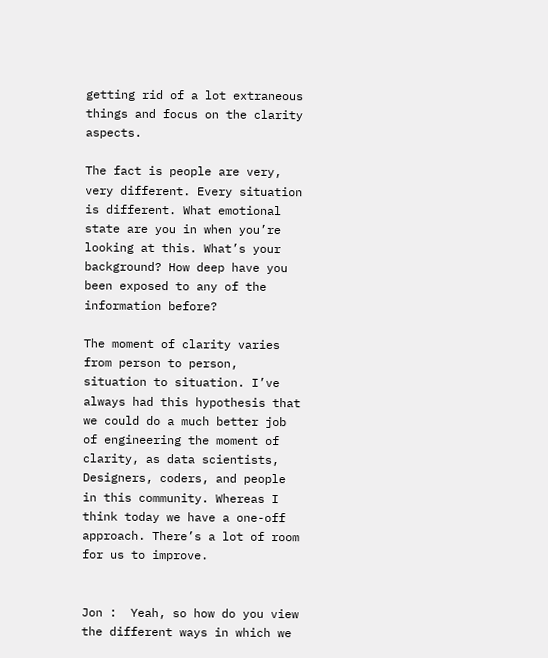getting rid of a lot extraneous things and focus on the clarity aspects.

The fact is people are very, very different. Every situation is different. What emotional state are you in when you’re looking at this. What’s your background? How deep have you been exposed to any of the information before?

The moment of clarity varies from person to person, situation to situation. I’ve always had this hypothesis that we could do a much better job of engineering the moment of clarity, as data scientists, Designers, coders, and people in this community. Whereas I think today we have a one-off approach. There’s a lot of room for us to improve.


Jon :  Yeah, so how do you view the different ways in which we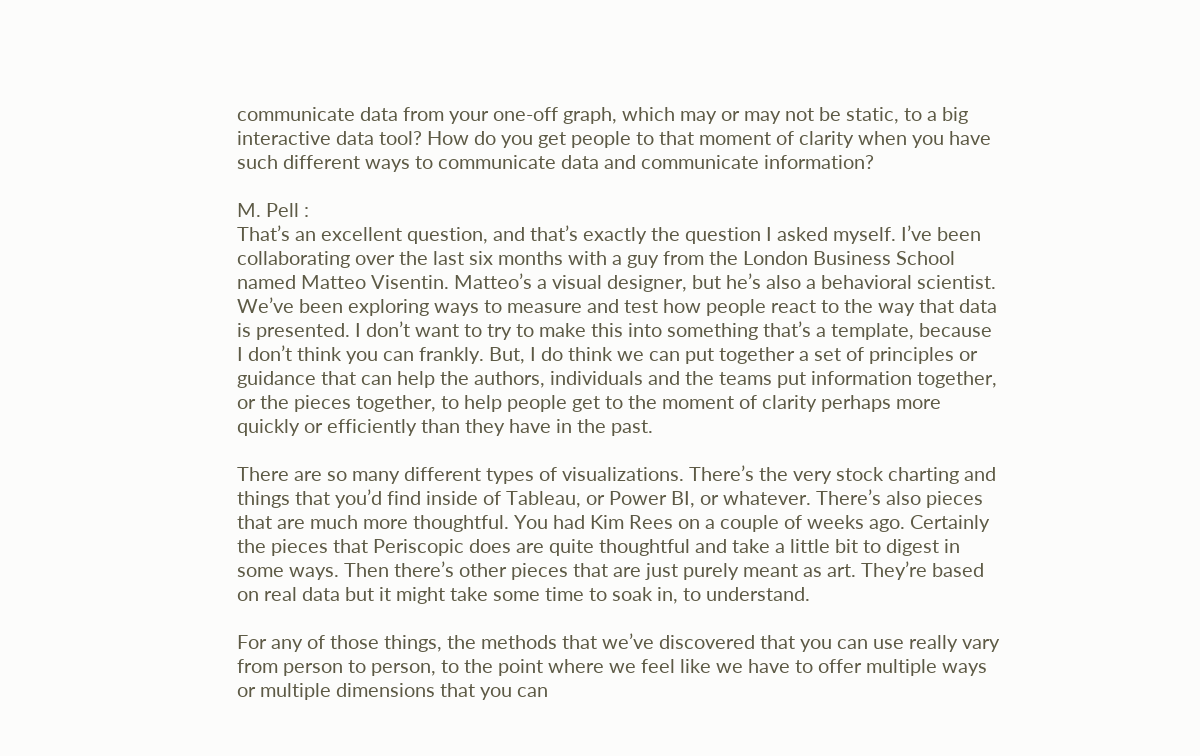communicate data from your one-off graph, which may or may not be static, to a big interactive data tool? How do you get people to that moment of clarity when you have such different ways to communicate data and communicate information?

M. Pell :
That’s an excellent question, and that’s exactly the question I asked myself. I’ve been collaborating over the last six months with a guy from the London Business School named Matteo Visentin. Matteo’s a visual designer, but he’s also a behavioral scientist. We’ve been exploring ways to measure and test how people react to the way that data is presented. I don’t want to try to make this into something that’s a template, because I don’t think you can frankly. But, I do think we can put together a set of principles or guidance that can help the authors, individuals and the teams put information together, or the pieces together, to help people get to the moment of clarity perhaps more quickly or efficiently than they have in the past.

There are so many different types of visualizations. There’s the very stock charting and things that you’d find inside of Tableau, or Power BI, or whatever. There’s also pieces that are much more thoughtful. You had Kim Rees on a couple of weeks ago. Certainly the pieces that Periscopic does are quite thoughtful and take a little bit to digest in some ways. Then there’s other pieces that are just purely meant as art. They’re based on real data but it might take some time to soak in, to understand.

For any of those things, the methods that we’ve discovered that you can use really vary from person to person, to the point where we feel like we have to offer multiple ways or multiple dimensions that you can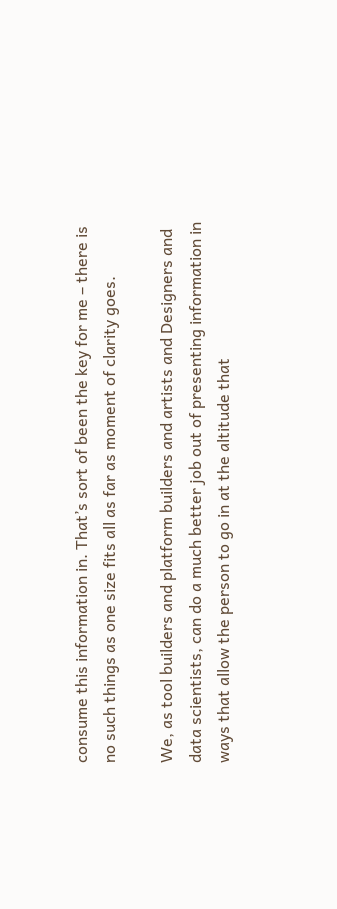consume this information in. That’s sort of been the key for me – there is no such things as one size fits all as far as moment of clarity goes.

We, as tool builders and platform builders and artists and Designers and data scientists, can do a much better job out of presenting information in ways that allow the person to go in at the altitude that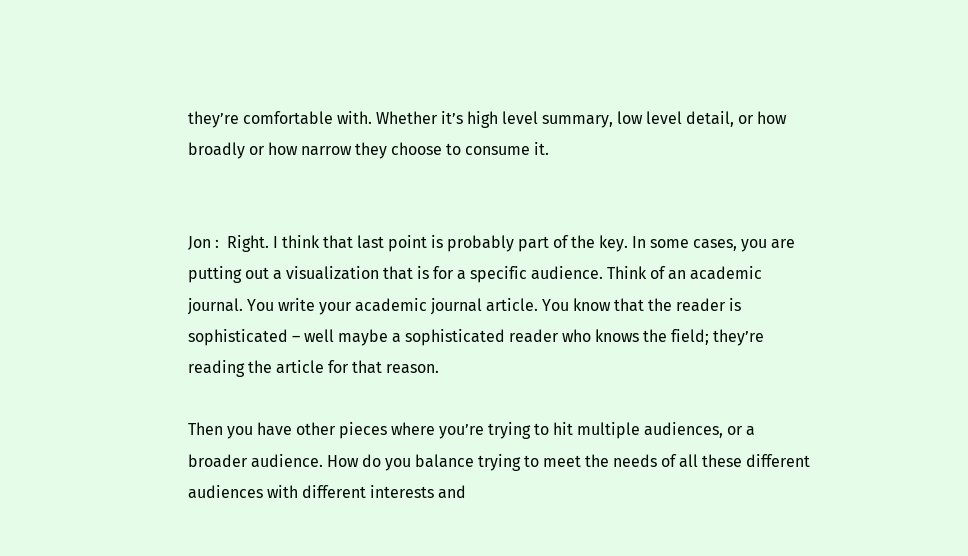they’re comfortable with. Whether it’s high level summary, low level detail, or how broadly or how narrow they choose to consume it.


Jon :  Right. I think that last point is probably part of the key. In some cases, you are putting out a visualization that is for a specific audience. Think of an academic journal. You write your academic journal article. You know that the reader is sophisticated – well maybe a sophisticated reader who knows the field; they’re reading the article for that reason.

Then you have other pieces where you’re trying to hit multiple audiences, or a broader audience. How do you balance trying to meet the needs of all these different audiences with different interests and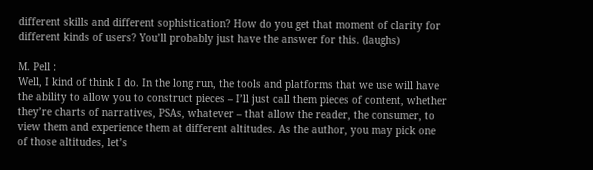different skills and different sophistication? How do you get that moment of clarity for different kinds of users? You’ll probably just have the answer for this. (laughs)

M. Pell :
Well, I kind of think I do. In the long run, the tools and platforms that we use will have the ability to allow you to construct pieces – I’ll just call them pieces of content, whether they’re charts of narratives, PSAs, whatever – that allow the reader, the consumer, to view them and experience them at different altitudes. As the author, you may pick one of those altitudes, let’s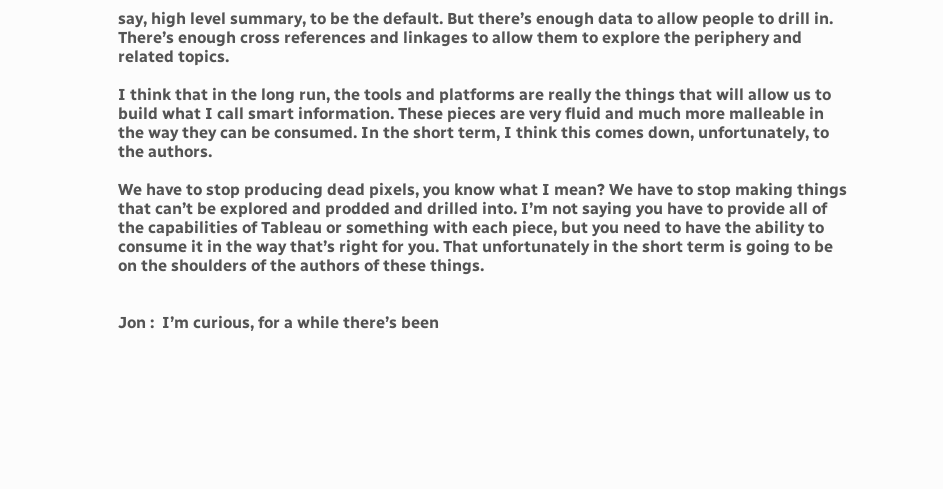say, high level summary, to be the default. But there’s enough data to allow people to drill in. There’s enough cross references and linkages to allow them to explore the periphery and related topics.

I think that in the long run, the tools and platforms are really the things that will allow us to build what I call smart information. These pieces are very fluid and much more malleable in the way they can be consumed. In the short term, I think this comes down, unfortunately, to the authors.

We have to stop producing dead pixels, you know what I mean? We have to stop making things that can’t be explored and prodded and drilled into. I’m not saying you have to provide all of the capabilities of Tableau or something with each piece, but you need to have the ability to consume it in the way that’s right for you. That unfortunately in the short term is going to be on the shoulders of the authors of these things.


Jon :  I’m curious, for a while there’s been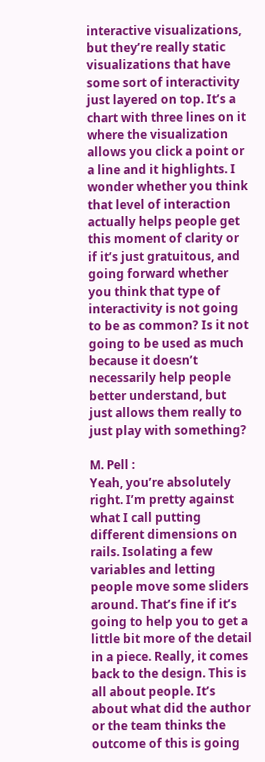interactive visualizations, but they’re really static visualizations that have some sort of interactivity just layered on top. It’s a chart with three lines on it where the visualization allows you click a point or a line and it highlights. I wonder whether you think that level of interaction actually helps people get this moment of clarity or if it’s just gratuitous, and going forward whether you think that type of interactivity is not going to be as common? Is it not going to be used as much because it doesn’t necessarily help people better understand, but just allows them really to just play with something?

M. Pell :
Yeah, you’re absolutely right. I’m pretty against what I call putting different dimensions on rails. Isolating a few variables and letting people move some sliders around. That’s fine if it’s going to help you to get a little bit more of the detail in a piece. Really, it comes back to the design. This is all about people. It’s about what did the author or the team thinks the outcome of this is going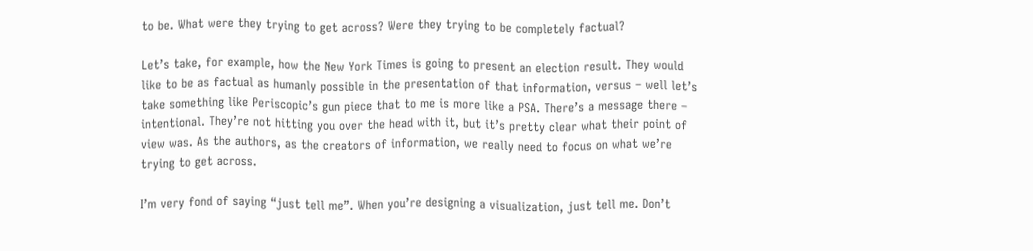to be. What were they trying to get across? Were they trying to be completely factual?

Let’s take, for example, how the New York Times is going to present an election result. They would like to be as factual as humanly possible in the presentation of that information, versus – well let’s take something like Periscopic’s gun piece that to me is more like a PSA. There’s a message there – intentional. They’re not hitting you over the head with it, but it’s pretty clear what their point of view was. As the authors, as the creators of information, we really need to focus on what we’re trying to get across.

I’m very fond of saying “just tell me”. When you’re designing a visualization, just tell me. Don’t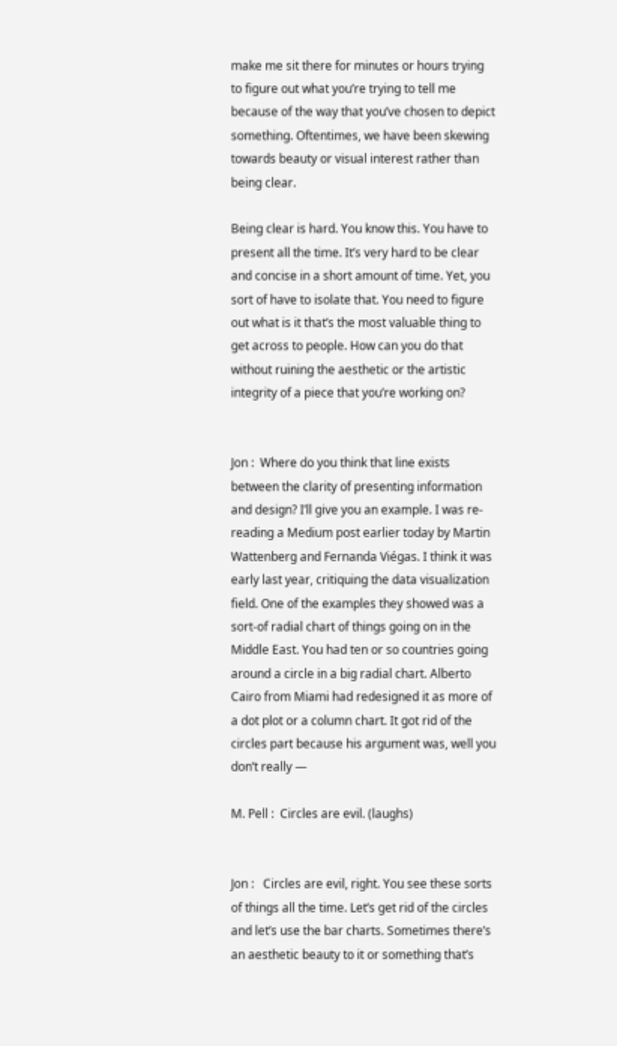make me sit there for minutes or hours trying to figure out what you’re trying to tell me because of the way that you’ve chosen to depict something. Oftentimes, we have been skewing towards beauty or visual interest rather than being clear.

Being clear is hard. You know this. You have to present all the time. It’s very hard to be clear and concise in a short amount of time. Yet, you sort of have to isolate that. You need to figure out what is it that’s the most valuable thing to get across to people. How can you do that without ruining the aesthetic or the artistic integrity of a piece that you’re working on?


Jon :  Where do you think that line exists between the clarity of presenting information and design? I’ll give you an example. I was re-reading a Medium post earlier today by Martin Wattenberg and Fernanda Viégas. I think it was early last year, critiquing the data visualization field. One of the examples they showed was a sort-of radial chart of things going on in the Middle East. You had ten or so countries going around a circle in a big radial chart. Alberto Cairo from Miami had redesigned it as more of a dot plot or a column chart. It got rid of the circles part because his argument was, well you don’t really —

M. Pell :  Circles are evil. (laughs)


Jon :   Circles are evil, right. You see these sorts of things all the time. Let’s get rid of the circles and let’s use the bar charts. Sometimes there’s an aesthetic beauty to it or something that’s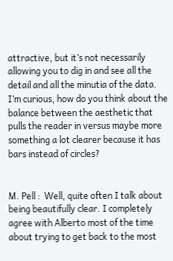attractive, but it’s not necessarily allowing you to dig in and see all the detail and all the minutia of the data. I’m curious, how do you think about the balance between the aesthetic that pulls the reader in versus maybe more something a lot clearer because it has bars instead of circles?


M. Pell :  Well, quite often I talk about being beautifully clear. I completely agree with Alberto most of the time about trying to get back to the most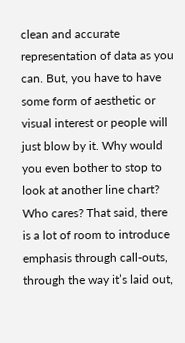clean and accurate representation of data as you can. But, you have to have some form of aesthetic or visual interest or people will just blow by it. Why would you even bother to stop to look at another line chart? Who cares? That said, there is a lot of room to introduce emphasis through call-outs, through the way it’s laid out,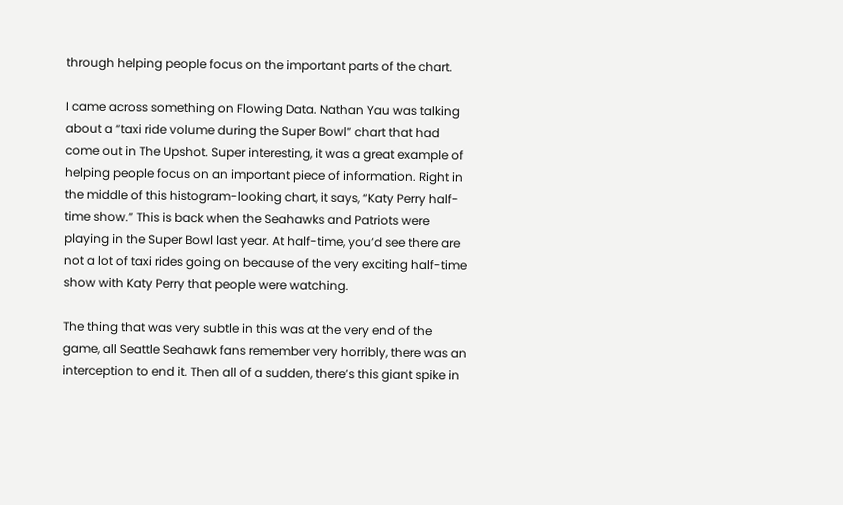through helping people focus on the important parts of the chart.

I came across something on Flowing Data. Nathan Yau was talking about a “taxi ride volume during the Super Bowl” chart that had come out in The Upshot. Super interesting, it was a great example of helping people focus on an important piece of information. Right in the middle of this histogram-looking chart, it says, “Katy Perry half-time show.” This is back when the Seahawks and Patriots were playing in the Super Bowl last year. At half-time, you’d see there are not a lot of taxi rides going on because of the very exciting half-time show with Katy Perry that people were watching.

The thing that was very subtle in this was at the very end of the game, all Seattle Seahawk fans remember very horribly, there was an interception to end it. Then all of a sudden, there’s this giant spike in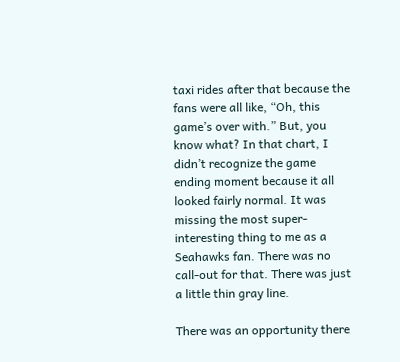taxi rides after that because the fans were all like, “Oh, this game’s over with.” But, you know what? In that chart, I didn’t recognize the game ending moment because it all looked fairly normal. It was missing the most super-interesting thing to me as a Seahawks fan. There was no call-out for that. There was just a little thin gray line.

There was an opportunity there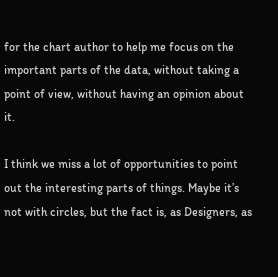for the chart author to help me focus on the important parts of the data, without taking a point of view, without having an opinion about it.

I think we miss a lot of opportunities to point out the interesting parts of things. Maybe it’s not with circles, but the fact is, as Designers, as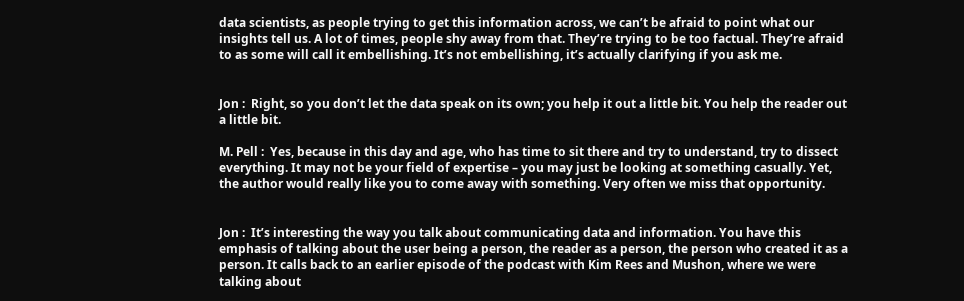data scientists, as people trying to get this information across, we can’t be afraid to point what our insights tell us. A lot of times, people shy away from that. They’re trying to be too factual. They’re afraid to as some will call it embellishing. It’s not embellishing, it’s actually clarifying if you ask me.


Jon :  Right, so you don’t let the data speak on its own; you help it out a little bit. You help the reader out a little bit.

M. Pell :  Yes, because in this day and age, who has time to sit there and try to understand, try to dissect everything. It may not be your field of expertise – you may just be looking at something casually. Yet, the author would really like you to come away with something. Very often we miss that opportunity.


Jon :  It’s interesting the way you talk about communicating data and information. You have this emphasis of talking about the user being a person, the reader as a person, the person who created it as a person. It calls back to an earlier episode of the podcast with Kim Rees and Mushon, where we were talking about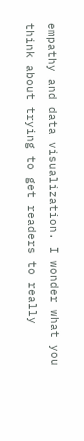empathy and data visualization. I wonder what you think about trying to get readers to really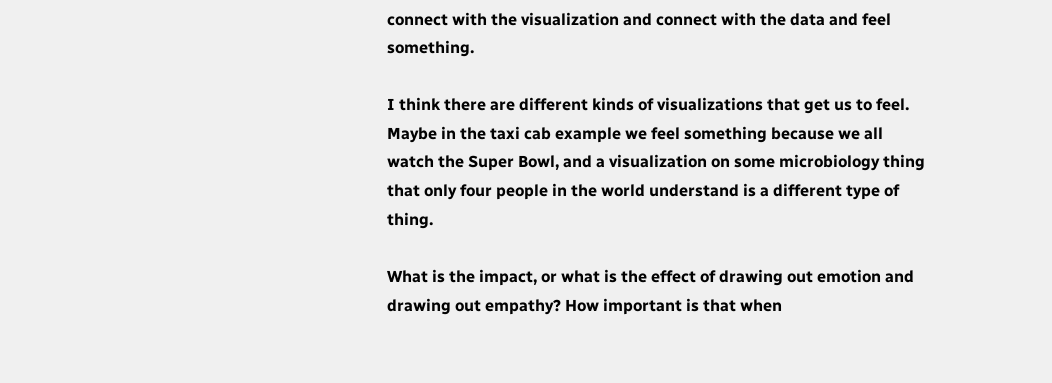connect with the visualization and connect with the data and feel something.

I think there are different kinds of visualizations that get us to feel. Maybe in the taxi cab example we feel something because we all watch the Super Bowl, and a visualization on some microbiology thing that only four people in the world understand is a different type of thing.

What is the impact, or what is the effect of drawing out emotion and drawing out empathy? How important is that when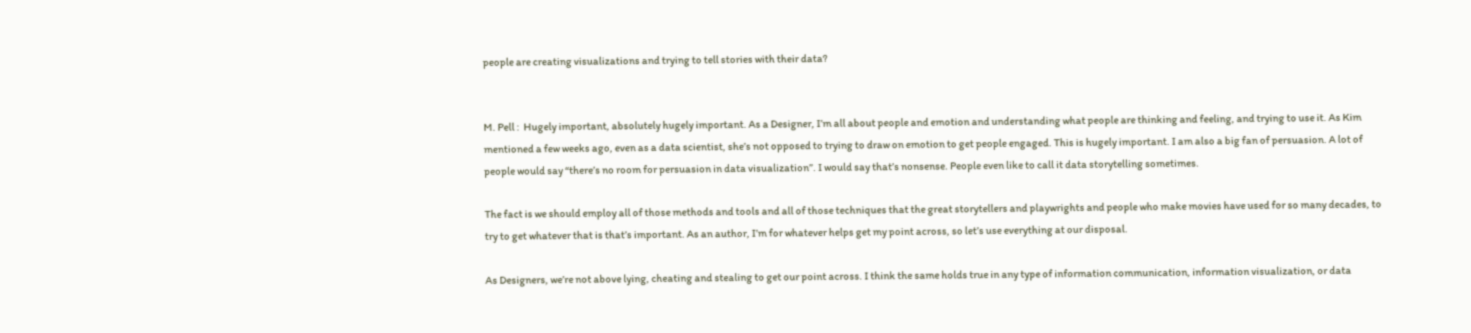people are creating visualizations and trying to tell stories with their data?


M. Pell :  Hugely important, absolutely hugely important. As a Designer, I’m all about people and emotion and understanding what people are thinking and feeling, and trying to use it. As Kim mentioned a few weeks ago, even as a data scientist, she’s not opposed to trying to draw on emotion to get people engaged. This is hugely important. I am also a big fan of persuasion. A lot of people would say “there’s no room for persuasion in data visualization”. I would say that’s nonsense. People even like to call it data storytelling sometimes.

The fact is we should employ all of those methods and tools and all of those techniques that the great storytellers and playwrights and people who make movies have used for so many decades, to try to get whatever that is that’s important. As an author, I’m for whatever helps get my point across, so let’s use everything at our disposal.

As Designers, we’re not above lying, cheating and stealing to get our point across. I think the same holds true in any type of information communication, information visualization, or data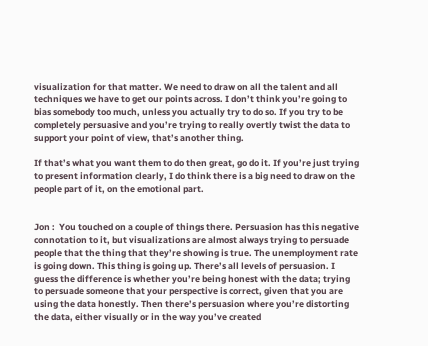visualization for that matter. We need to draw on all the talent and all techniques we have to get our points across. I don’t think you’re going to bias somebody too much, unless you actually try to do so. If you try to be completely persuasive and you’re trying to really overtly twist the data to support your point of view, that’s another thing.

If that’s what you want them to do then great, go do it. If you’re just trying to present information clearly, I do think there is a big need to draw on the people part of it, on the emotional part.


Jon :  You touched on a couple of things there. Persuasion has this negative connotation to it, but visualizations are almost always trying to persuade people that the thing that they’re showing is true. The unemployment rate is going down. This thing is going up. There’s all levels of persuasion. I guess the difference is whether you’re being honest with the data; trying to persuade someone that your perspective is correct, given that you are using the data honestly. Then there’s persuasion where you’re distorting the data, either visually or in the way you’ve created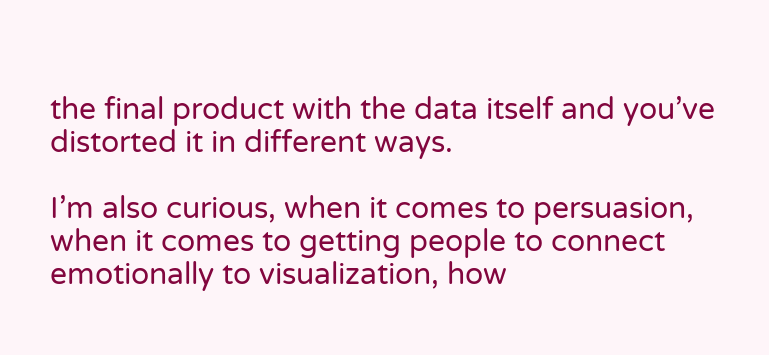the final product with the data itself and you’ve distorted it in different ways.

I’m also curious, when it comes to persuasion, when it comes to getting people to connect emotionally to visualization, how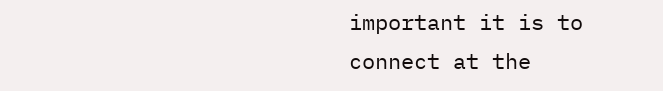important it is to connect at the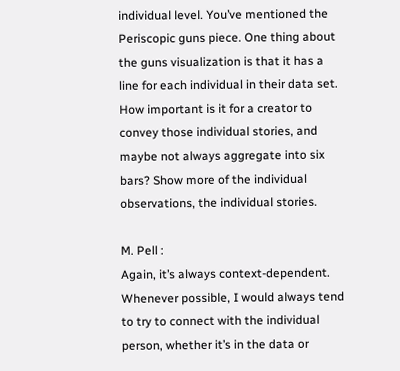individual level. You’ve mentioned the Periscopic guns piece. One thing about the guns visualization is that it has a line for each individual in their data set. How important is it for a creator to convey those individual stories, and maybe not always aggregate into six bars? Show more of the individual observations, the individual stories.

M. Pell :
Again, it’s always context-dependent. Whenever possible, I would always tend to try to connect with the individual person, whether it’s in the data or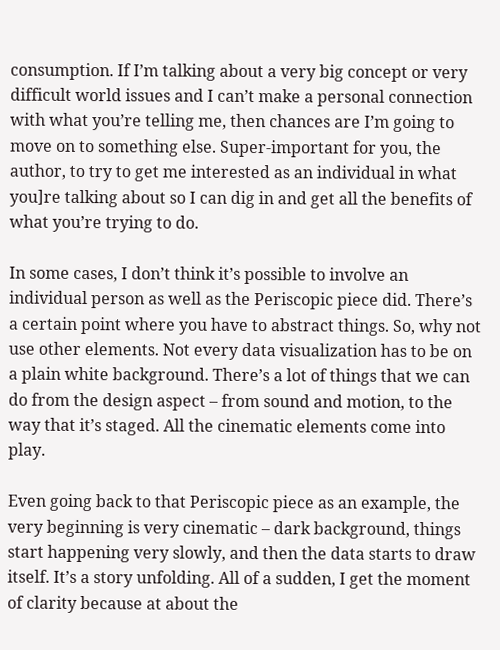consumption. If I’m talking about a very big concept or very difficult world issues and I can’t make a personal connection with what you’re telling me, then chances are I’m going to move on to something else. Super-important for you, the author, to try to get me interested as an individual in what you]re talking about so I can dig in and get all the benefits of what you’re trying to do.

In some cases, I don’t think it’s possible to involve an individual person as well as the Periscopic piece did. There’s a certain point where you have to abstract things. So, why not use other elements. Not every data visualization has to be on a plain white background. There’s a lot of things that we can do from the design aspect – from sound and motion, to the way that it’s staged. All the cinematic elements come into play.

Even going back to that Periscopic piece as an example, the very beginning is very cinematic – dark background, things start happening very slowly, and then the data starts to draw itself. It’s a story unfolding. All of a sudden, I get the moment of clarity because at about the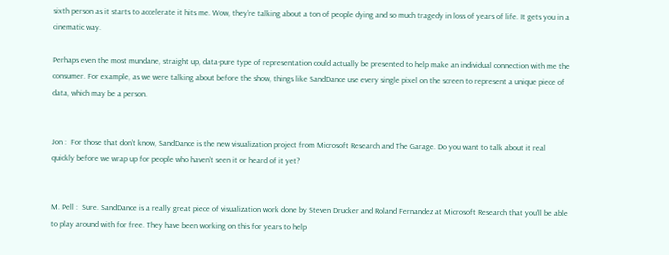sixth person as it starts to accelerate it hits me. Wow, they’re talking about a ton of people dying and so much tragedy in loss of years of life. It gets you in a cinematic way.

Perhaps even the most mundane, straight up, data-pure type of representation could actually be presented to help make an individual connection with me the consumer. For example, as we were talking about before the show, things like SandDance use every single pixel on the screen to represent a unique piece of data, which may be a person.


Jon :  For those that don’t know, SandDance is the new visualization project from Microsoft Research and The Garage. Do you want to talk about it real quickly before we wrap up for people who haven’t seen it or heard of it yet?


M. Pell :  Sure. SandDance is a really great piece of visualization work done by Steven Drucker and Roland Fernandez at Microsoft Research that you’ll be able to play around with for free. They have been working on this for years to help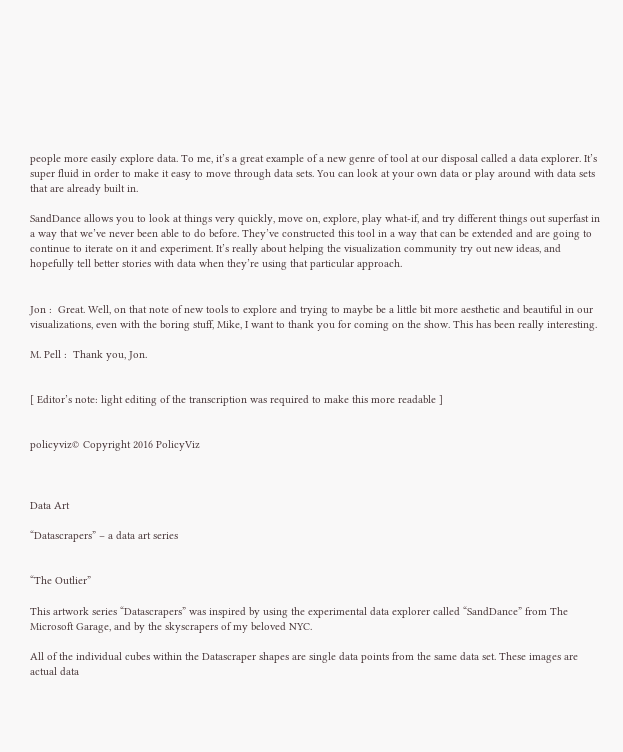people more easily explore data. To me, it’s a great example of a new genre of tool at our disposal called a data explorer. It’s super fluid in order to make it easy to move through data sets. You can look at your own data or play around with data sets that are already built in.

SandDance allows you to look at things very quickly, move on, explore, play what-if, and try different things out superfast in a way that we’ve never been able to do before. They’ve constructed this tool in a way that can be extended and are going to continue to iterate on it and experiment. It’s really about helping the visualization community try out new ideas, and hopefully tell better stories with data when they’re using that particular approach.


Jon :  Great. Well, on that note of new tools to explore and trying to maybe be a little bit more aesthetic and beautiful in our visualizations, even with the boring stuff, Mike, I want to thank you for coming on the show. This has been really interesting.

M. Pell :  Thank you, Jon.


[ Editor’s note: light editing of the transcription was required to make this more readable ]


policyviz© Copyright 2016 PolicyViz



Data Art

“Datascrapers” – a data art series


“The Outlier”

This artwork series “Datascrapers” was inspired by using the experimental data explorer called “SandDance” from The Microsoft Garage, and by the skyscrapers of my beloved NYC.

All of the individual cubes within the Datascraper shapes are single data points from the same data set. These images are actual data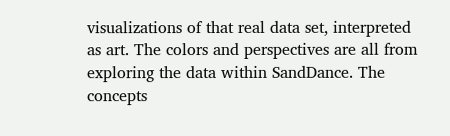visualizations of that real data set, interpreted as art. The colors and perspectives are all from exploring the data within SandDance. The concepts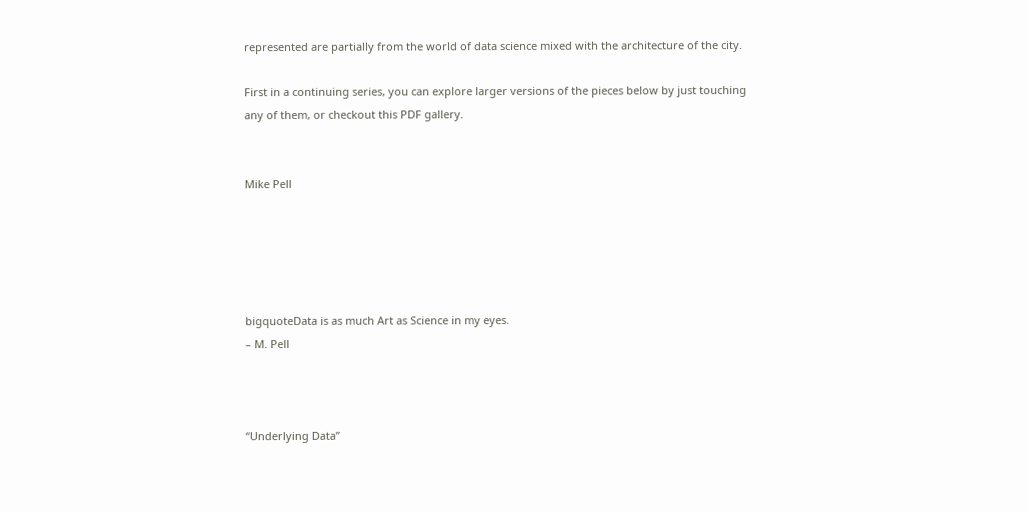represented are partially from the world of data science mixed with the architecture of the city.

First in a continuing series, you can explore larger versions of the pieces below by just touching any of them, or checkout this PDF gallery.


Mike Pell





bigquoteData is as much Art as Science in my eyes.
– M. Pell



“Underlying Data”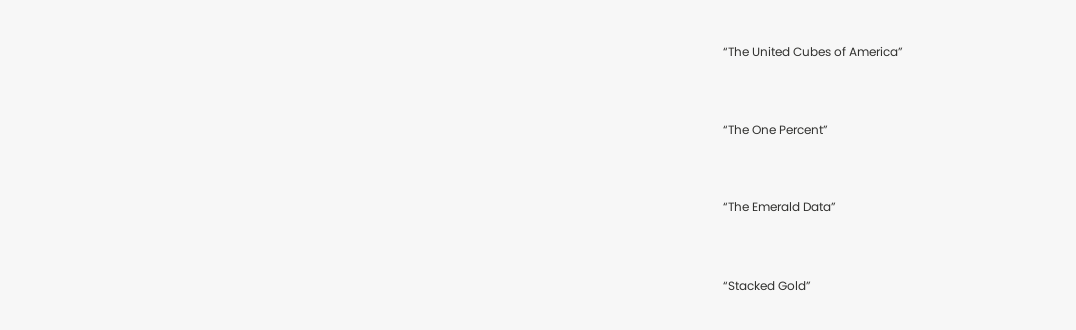“The United Cubes of America”




“The One Percent”




“The Emerald Data”




“Stacked Gold”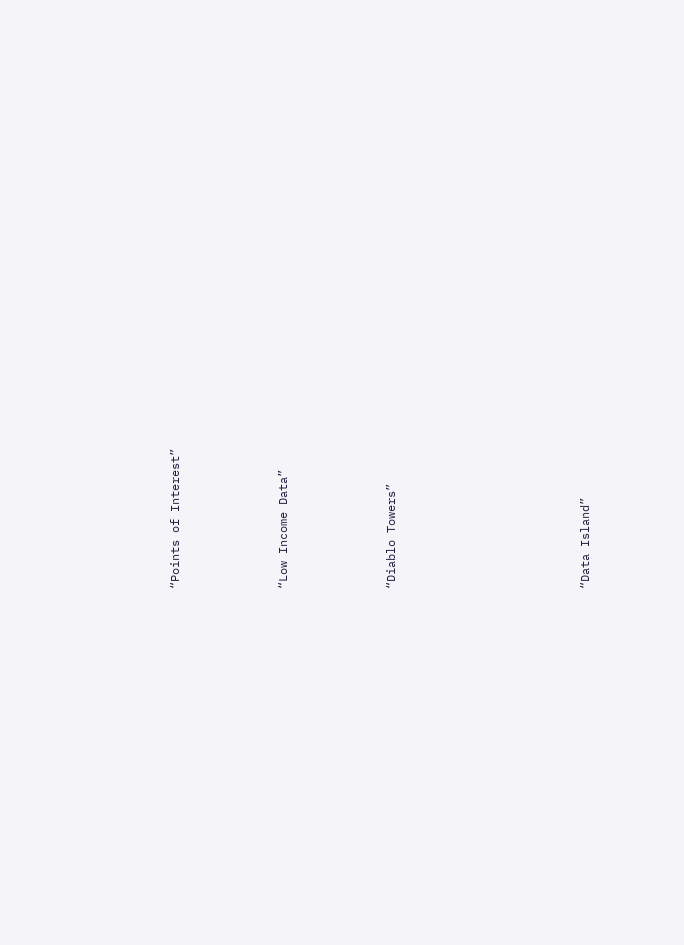“Points of Interest”




“Low Income Data”




“Diablo Towers”








“Data Island”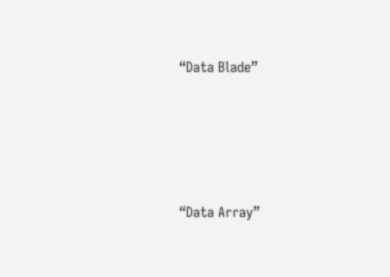“Data Blade”




“Data Array”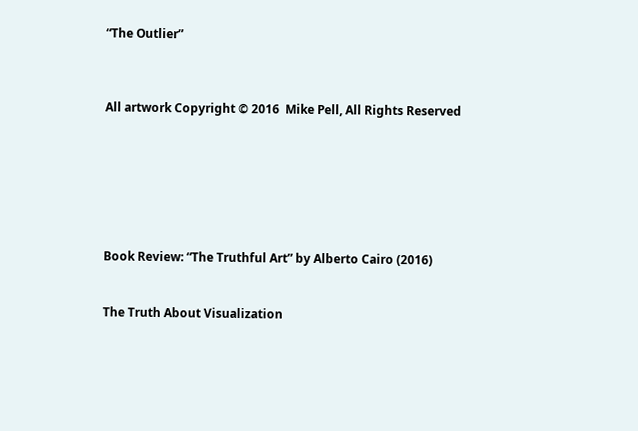“The Outlier”



All artwork Copyright © 2016  Mike Pell, All Rights Reserved







Book Review: “The Truthful Art” by Alberto Cairo (2016)


The Truth About Visualization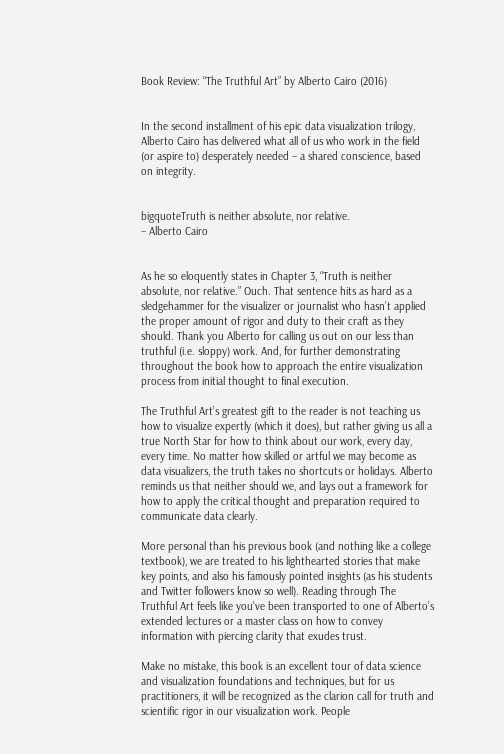Book Review: “The Truthful Art” by Alberto Cairo (2016)


In the second installment of his epic data visualization trilogy, Alberto Cairo has delivered what all of us who work in the field (or aspire to) desperately needed – a shared conscience, based on integrity.


bigquoteTruth is neither absolute, nor relative.
– Alberto Cairo


As he so eloquently states in Chapter 3, “Truth is neither absolute, nor relative.” Ouch. That sentence hits as hard as a sledgehammer for the visualizer or journalist who hasn’t applied the proper amount of rigor and duty to their craft as they should. Thank you Alberto for calling us out on our less than truthful (i.e. sloppy) work. And, for further demonstrating throughout the book how to approach the entire visualization process from initial thought to final execution.

The Truthful Art’s greatest gift to the reader is not teaching us how to visualize expertly (which it does), but rather giving us all a true North Star for how to think about our work, every day, every time. No matter how skilled or artful we may become as data visualizers, the truth takes no shortcuts or holidays. Alberto reminds us that neither should we, and lays out a framework for how to apply the critical thought and preparation required to communicate data clearly.

More personal than his previous book (and nothing like a college textbook), we are treated to his lighthearted stories that make key points, and also his famously pointed insights (as his students and Twitter followers know so well). Reading through The Truthful Art feels like you’ve been transported to one of Alberto’s extended lectures or a master class on how to convey information with piercing clarity that exudes trust.

Make no mistake, this book is an excellent tour of data science and visualization foundations and techniques, but for us practitioners, it will be recognized as the clarion call for truth and scientific rigor in our visualization work. People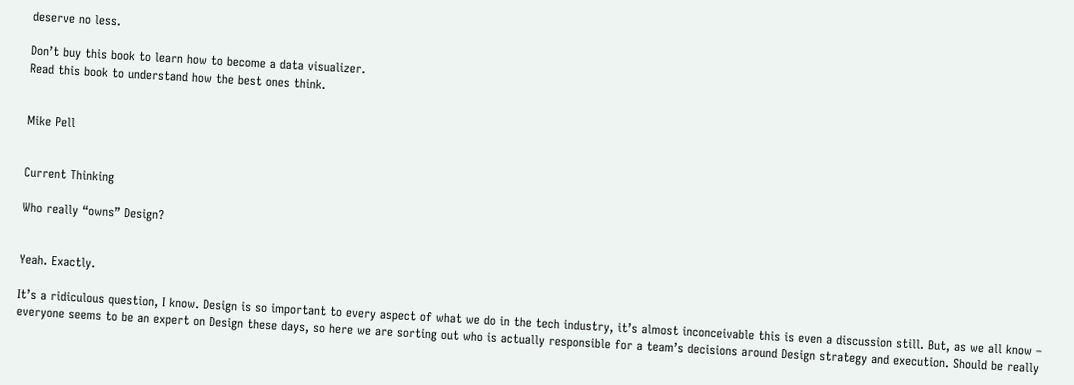deserve no less.

Don’t buy this book to learn how to become a data visualizer.
Read this book to understand how the best ones think.


Mike Pell


Current Thinking

Who really “owns” Design?


Yeah. Exactly.

It’s a ridiculous question, I know. Design is so important to every aspect of what we do in the tech industry, it’s almost inconceivable this is even a discussion still. But, as we all know – everyone seems to be an expert on Design these days, so here we are sorting out who is actually responsible for a team’s decisions around Design strategy and execution. Should be really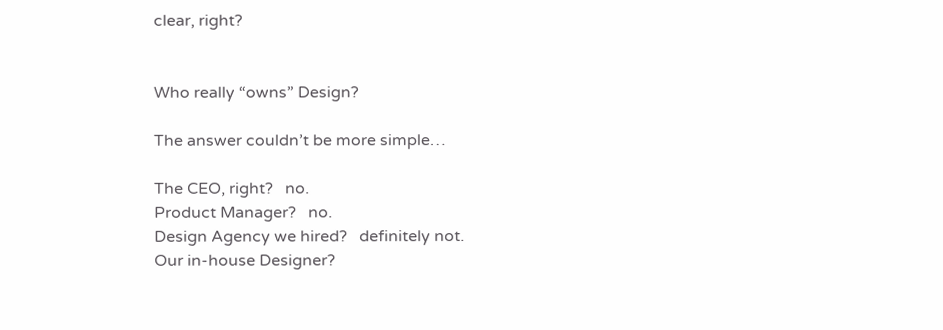clear, right?


Who really “owns” Design?

The answer couldn’t be more simple…

The CEO, right?   no.
Product Manager?   no.
Design Agency we hired?   definitely not.
Our in-house Designer?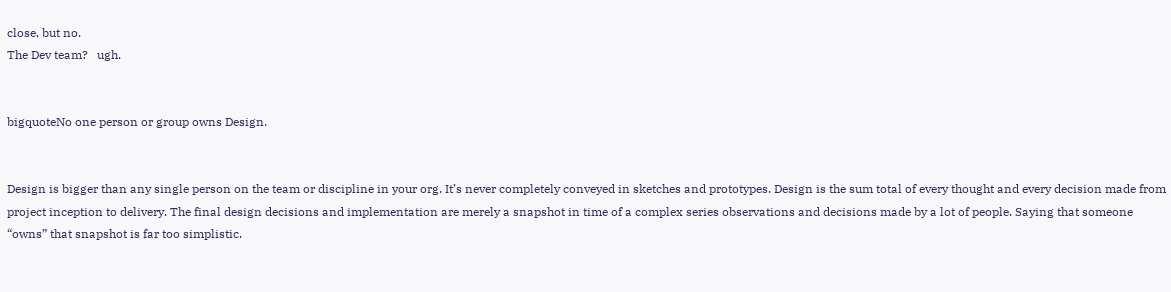close, but no.
The Dev team?   ugh.


bigquoteNo one person or group owns Design.


Design is bigger than any single person on the team or discipline in your org. It’s never completely conveyed in sketches and prototypes. Design is the sum total of every thought and every decision made from project inception to delivery. The final design decisions and implementation are merely a snapshot in time of a complex series observations and decisions made by a lot of people. Saying that someone “owns” that snapshot is far too simplistic.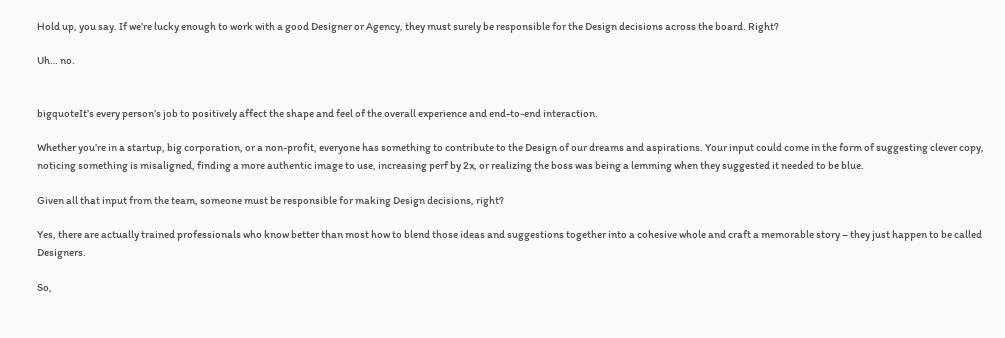Hold up, you say. If we’re lucky enough to work with a good Designer or Agency, they must surely be responsible for the Design decisions across the board. Right?

Uh… no.


bigquoteIt’s every person’s job to positively affect the shape and feel of the overall experience and end-to-end interaction.

Whether you’re in a startup, big corporation, or a non-profit, everyone has something to contribute to the Design of our dreams and aspirations. Your input could come in the form of suggesting clever copy, noticing something is misaligned, finding a more authentic image to use, increasing perf by 2x, or realizing the boss was being a lemming when they suggested it needed to be blue.

Given all that input from the team, someone must be responsible for making Design decisions, right?

Yes, there are actually trained professionals who know better than most how to blend those ideas and suggestions together into a cohesive whole and craft a memorable story – they just happen to be called Designers.

So,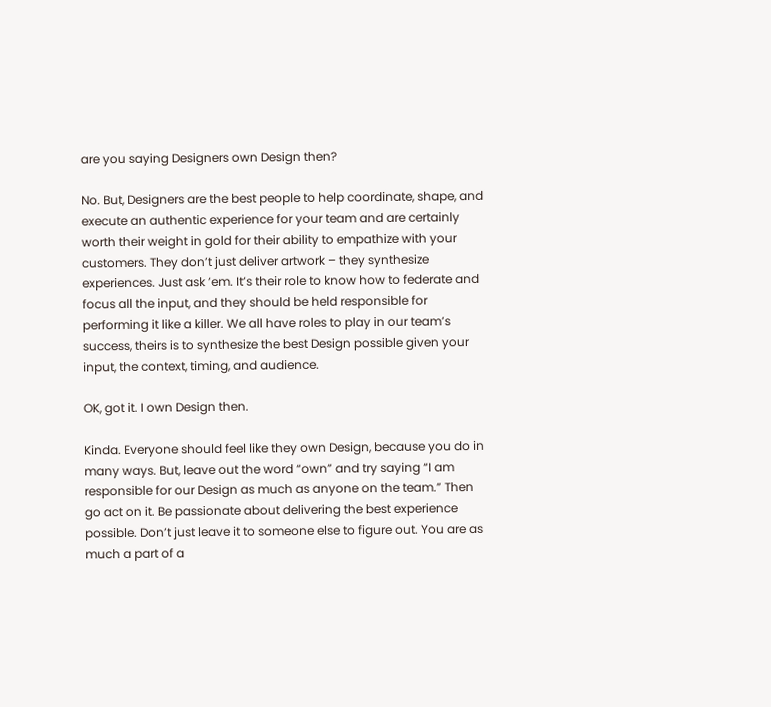are you saying Designers own Design then?

No. But, Designers are the best people to help coordinate, shape, and execute an authentic experience for your team and are certainly worth their weight in gold for their ability to empathize with your customers. They don’t just deliver artwork – they synthesize experiences. Just ask ’em. It’s their role to know how to federate and focus all the input, and they should be held responsible for performing it like a killer. We all have roles to play in our team’s success, theirs is to synthesize the best Design possible given your input, the context, timing, and audience.

OK, got it. I own Design then.

Kinda. Everyone should feel like they own Design, because you do in many ways. But, leave out the word “own” and try saying “I am responsible for our Design as much as anyone on the team.” Then go act on it. Be passionate about delivering the best experience possible. Don’t just leave it to someone else to figure out. You are as much a part of a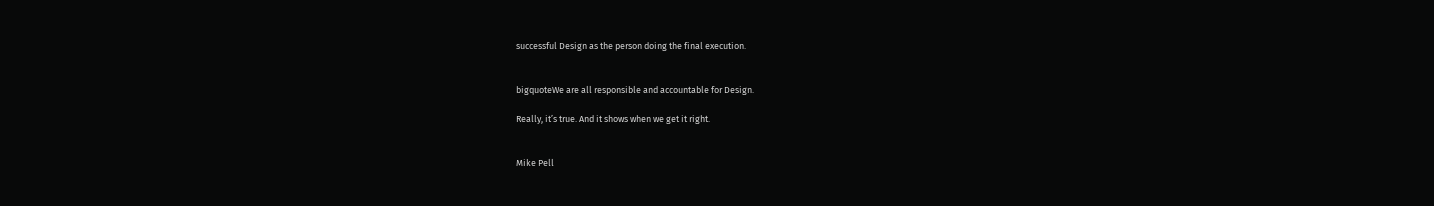successful Design as the person doing the final execution.


bigquoteWe are all responsible and accountable for Design.

Really, it’s true. And it shows when we get it right.


Mike Pell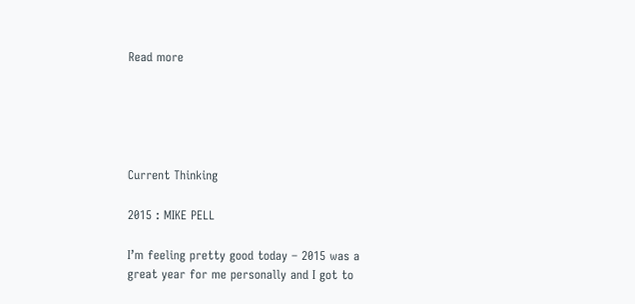Read more





Current Thinking

2015 : MIKE PELL

I’m feeling pretty good today – 2015 was a great year for me personally and I got to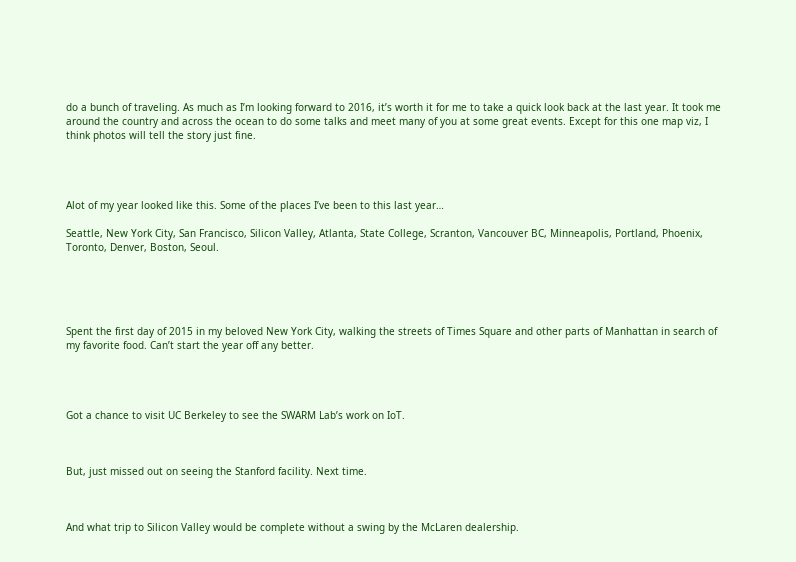do a bunch of traveling. As much as I’m looking forward to 2016, it’s worth it for me to take a quick look back at the last year. It took me around the country and across the ocean to do some talks and meet many of you at some great events. Except for this one map viz, I think photos will tell the story just fine.




Alot of my year looked like this. Some of the places I’ve been to this last year…

Seattle, New York City, San Francisco, Silicon Valley, Atlanta, State College, Scranton, Vancouver BC, Minneapolis, Portland, Phoenix, Toronto, Denver, Boston, Seoul.





Spent the first day of 2015 in my beloved New York City, walking the streets of Times Square and other parts of Manhattan in search of my favorite food. Can’t start the year off any better.




Got a chance to visit UC Berkeley to see the SWARM Lab’s work on IoT.



But, just missed out on seeing the Stanford facility. Next time.



And what trip to Silicon Valley would be complete without a swing by the McLaren dealership.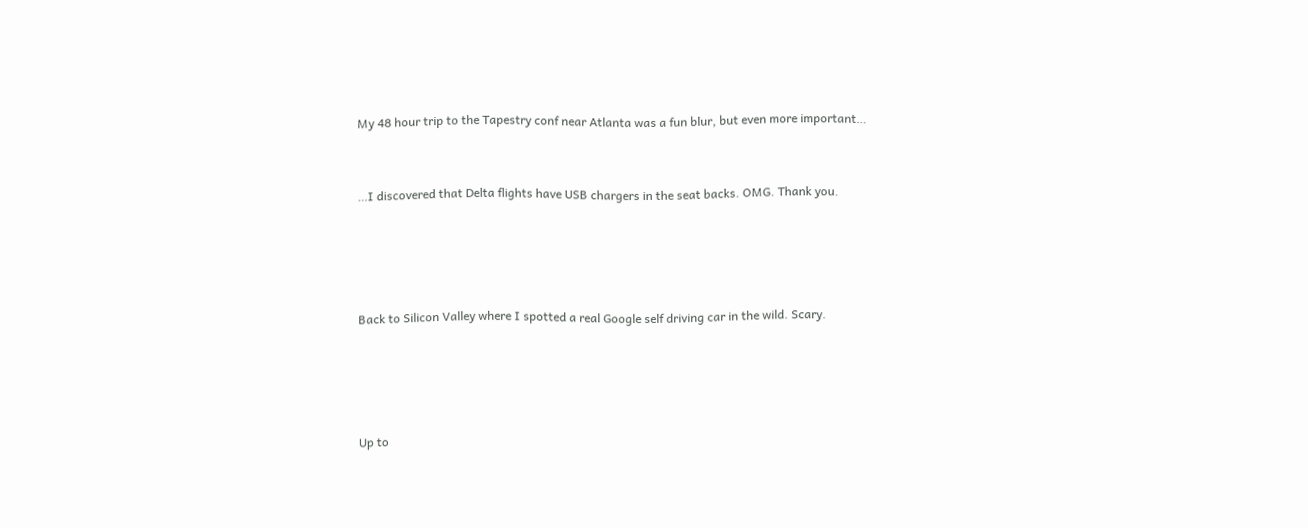My 48 hour trip to the Tapestry conf near Atlanta was a fun blur, but even more important…


…I discovered that Delta flights have USB chargers in the seat backs. OMG. Thank you.




Back to Silicon Valley where I spotted a real Google self driving car in the wild. Scary.




Up to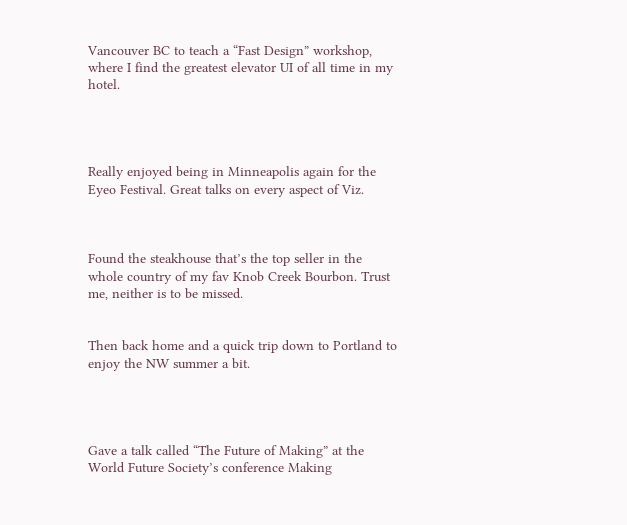Vancouver BC to teach a “Fast Design” workshop, where I find the greatest elevator UI of all time in my hotel.




Really enjoyed being in Minneapolis again for the Eyeo Festival. Great talks on every aspect of Viz.



Found the steakhouse that’s the top seller in the whole country of my fav Knob Creek Bourbon. Trust me, neither is to be missed.


Then back home and a quick trip down to Portland to enjoy the NW summer a bit.




Gave a talk called “The Future of Making” at the World Future Society’s conference Making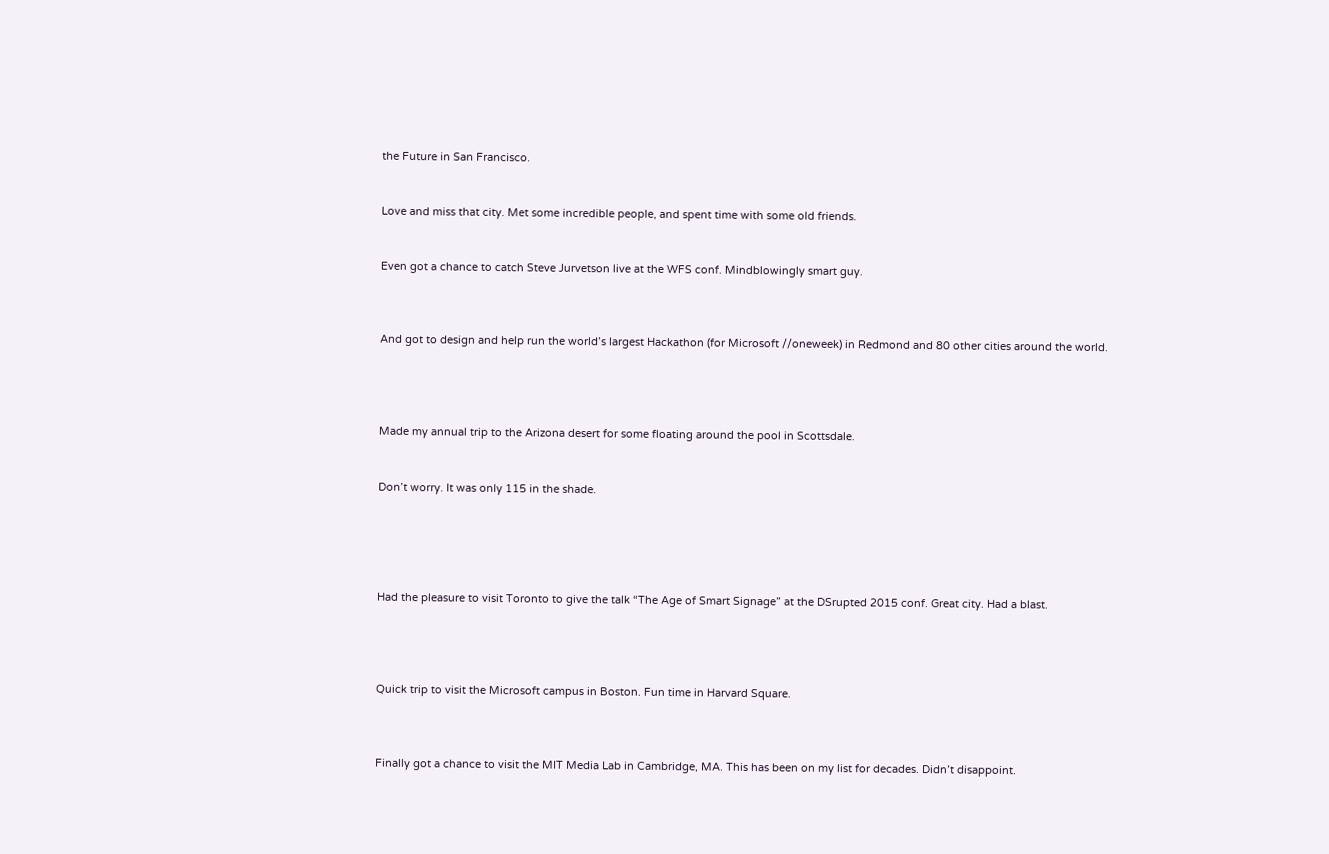the Future in San Francisco.


Love and miss that city. Met some incredible people, and spent time with some old friends.


Even got a chance to catch Steve Jurvetson live at the WFS conf. Mindblowingly smart guy.



And got to design and help run the world’s largest Hackathon (for Microsoft //oneweek) in Redmond and 80 other cities around the world.




Made my annual trip to the Arizona desert for some floating around the pool in Scottsdale.


Don’t worry. It was only 115 in the shade.





Had the pleasure to visit Toronto to give the talk “The Age of Smart Signage” at the DSrupted 2015 conf. Great city. Had a blast.




Quick trip to visit the Microsoft campus in Boston. Fun time in Harvard Square.



Finally got a chance to visit the MIT Media Lab in Cambridge, MA. This has been on my list for decades. Didn’t disappoint.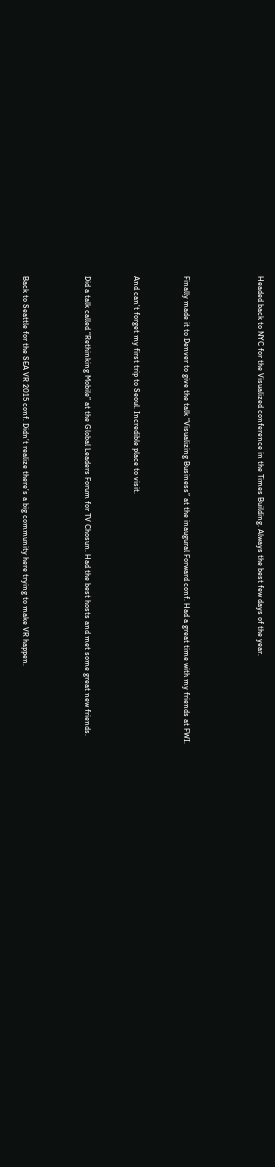Headed back to NYC for the Visualized conference in the Times Building. Always the best few days of the year.





Finally made it to Denver to give the talk “Visualizing Business” at the inaugural Forward conf. Had a great time with my friends at FWI.



And can’t forget my first trip to Seoul. Incredible place to visit.



Did a talk called “Rethinking Mobile” at the Global Leaders Forum for TV Chosun. Had the best hosts and met some great new friends.




Back to Seattle for the SEA VR 2015 conf. Didn’t realize there’s a big community here trying to make VR happen.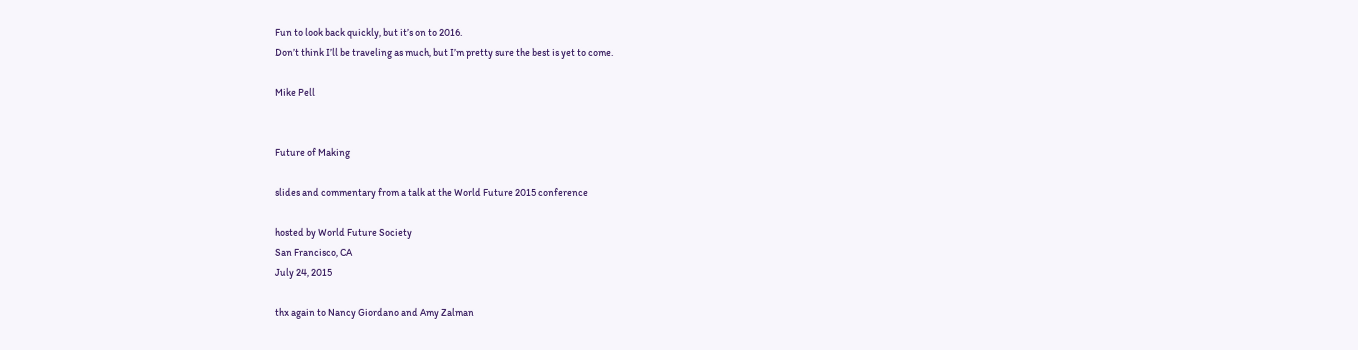Fun to look back quickly, but it’s on to 2016.
Don’t think I’ll be traveling as much, but I’m pretty sure the best is yet to come.

Mike Pell


Future of Making

slides and commentary from a talk at the World Future 2015 conference

hosted by World Future Society
San Francisco, CA
July 24, 2015

thx again to Nancy Giordano and Amy Zalman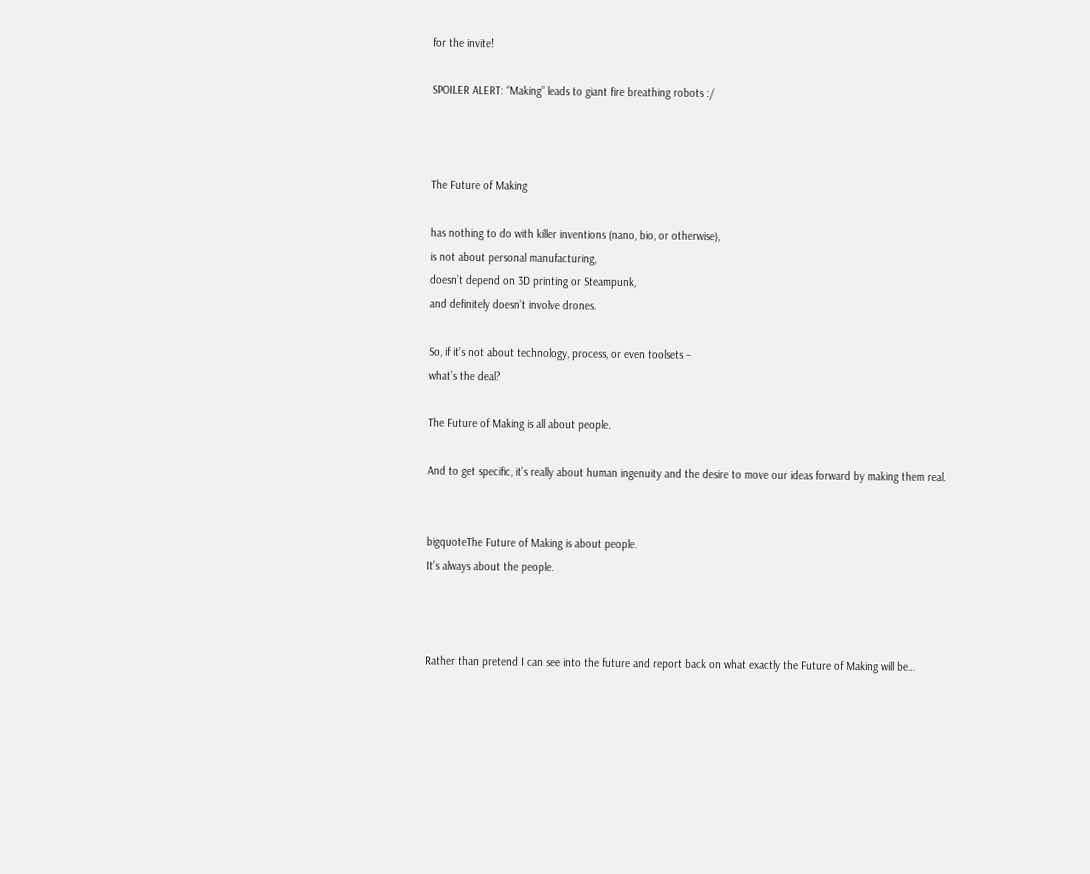for the invite!

SPOILER ALERT: “Making” leads to giant fire breathing robots :/



The Future of Making

has nothing to do with killer inventions (nano, bio, or otherwise),
is not about personal manufacturing,
doesn’t depend on 3D printing or Steampunk,
and definitely doesn’t involve drones.

So, if it’s not about technology, process, or even toolsets –
what’s the deal?

The Future of Making is all about people.

And to get specific, it’s really about human ingenuity and the desire to move our ideas forward by making them real.


bigquoteThe Future of Making is about people.
It’s always about the people.



Rather than pretend I can see into the future and report back on what exactly the Future of Making will be…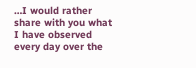…I would rather share with you what I have observed every day over the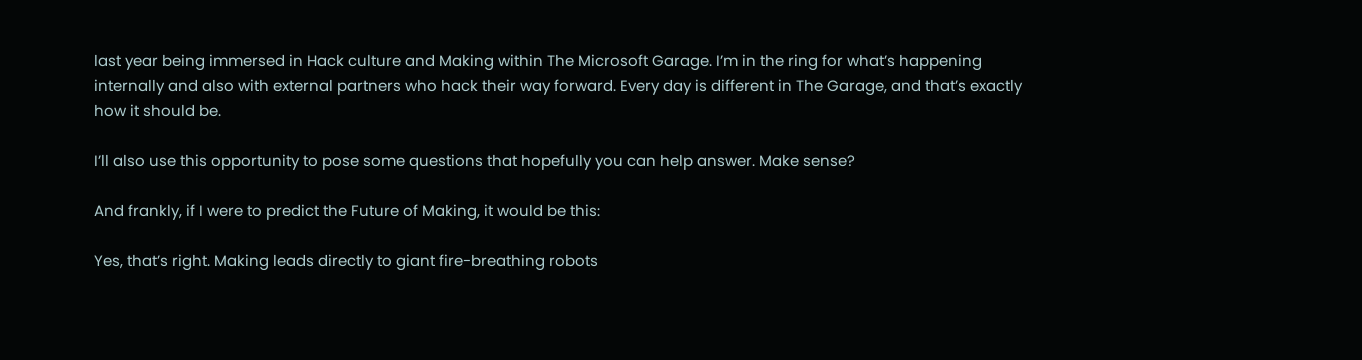last year being immersed in Hack culture and Making within The Microsoft Garage. I’m in the ring for what’s happening internally and also with external partners who hack their way forward. Every day is different in The Garage, and that’s exactly how it should be.

I’ll also use this opportunity to pose some questions that hopefully you can help answer. Make sense?

And frankly, if I were to predict the Future of Making, it would be this:

Yes, that’s right. Making leads directly to giant fire-breathing robots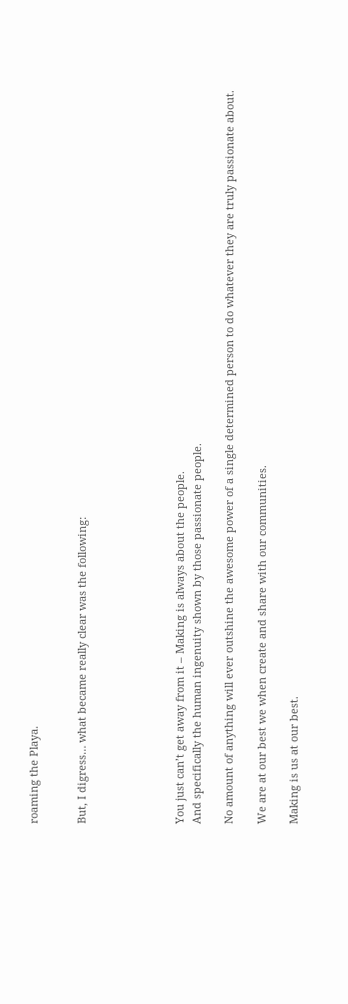roaming the Playa.


But, I digress… what became really clear was the following:





You just can’t get away from it – Making is always about the people.
And specifically the human ingenuity shown by those passionate people.

No amount of anything will ever outshine the awesome power of a single determined person to do whatever they are truly passionate about.

We are at our best we when create and share with our communities.

Making is us at our best.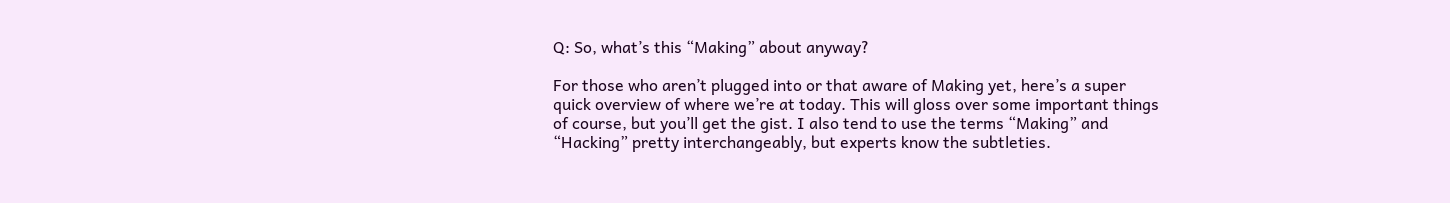Q: So, what’s this “Making” about anyway?

For those who aren’t plugged into or that aware of Making yet, here’s a super quick overview of where we’re at today. This will gloss over some important things of course, but you’ll get the gist. I also tend to use the terms “Making” and “Hacking” pretty interchangeably, but experts know the subtleties.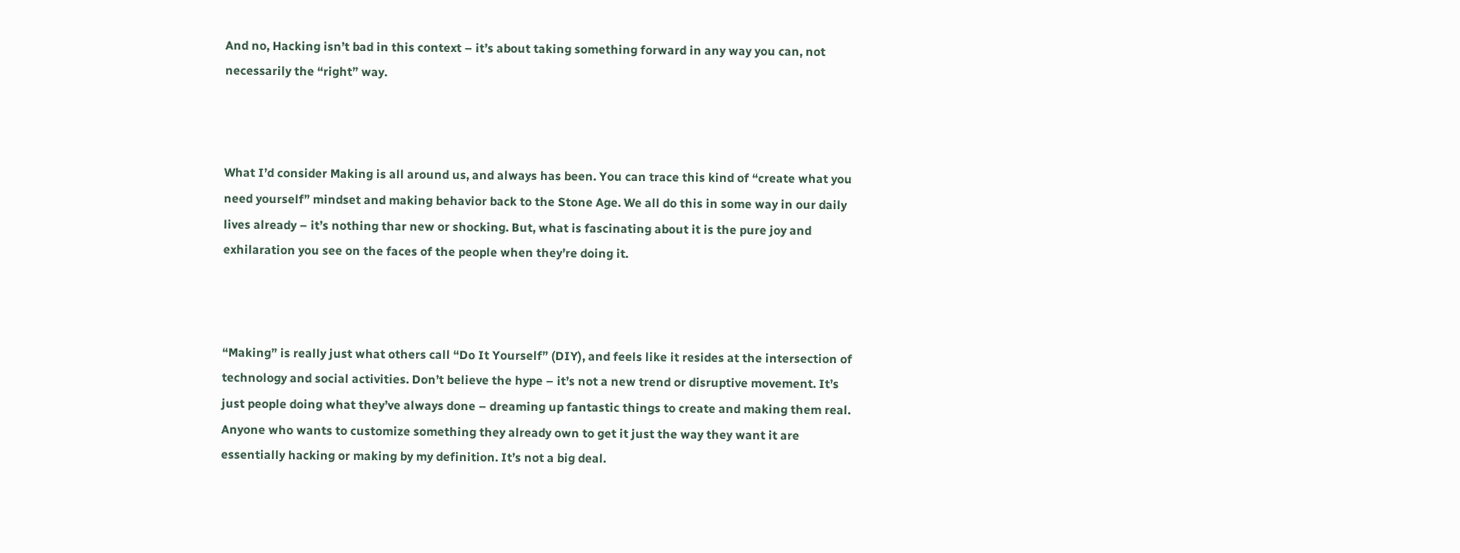And no, Hacking isn’t bad in this context – it’s about taking something forward in any way you can, not necessarily the “right” way.



What I’d consider Making is all around us, and always has been. You can trace this kind of “create what you need yourself” mindset and making behavior back to the Stone Age. We all do this in some way in our daily lives already – it’s nothing thar new or shocking. But, what is fascinating about it is the pure joy and exhilaration you see on the faces of the people when they’re doing it.



“Making” is really just what others call “Do It Yourself” (DIY), and feels like it resides at the intersection of technology and social activities. Don’t believe the hype – it’s not a new trend or disruptive movement. It’s just people doing what they’ve always done – dreaming up fantastic things to create and making them real. Anyone who wants to customize something they already own to get it just the way they want it are essentially hacking or making by my definition. It’s not a big deal.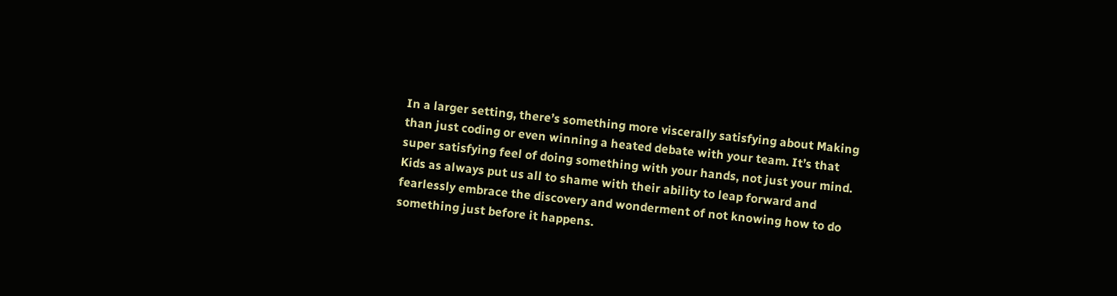In a larger setting, there’s something more viscerally satisfying about Making than just coding or even winning a heated debate with your team. It’s that super satisfying feel of doing something with your hands, not just your mind. Kids as always put us all to shame with their ability to leap forward and fearlessly embrace the discovery and wonderment of not knowing how to do something just before it happens.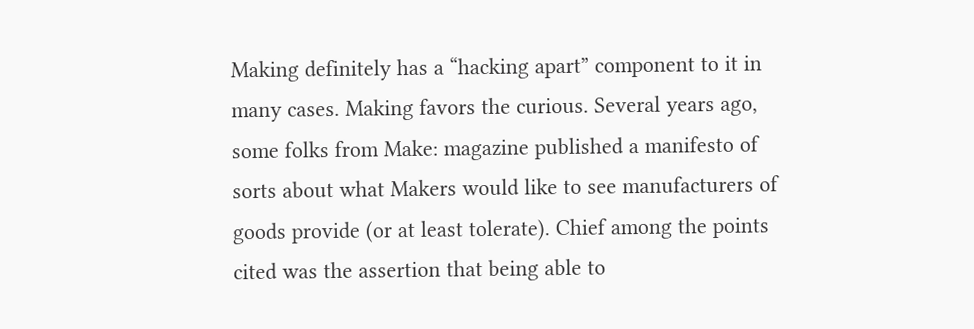Making definitely has a “hacking apart” component to it in many cases. Making favors the curious. Several years ago, some folks from Make: magazine published a manifesto of sorts about what Makers would like to see manufacturers of goods provide (or at least tolerate). Chief among the points cited was the assertion that being able to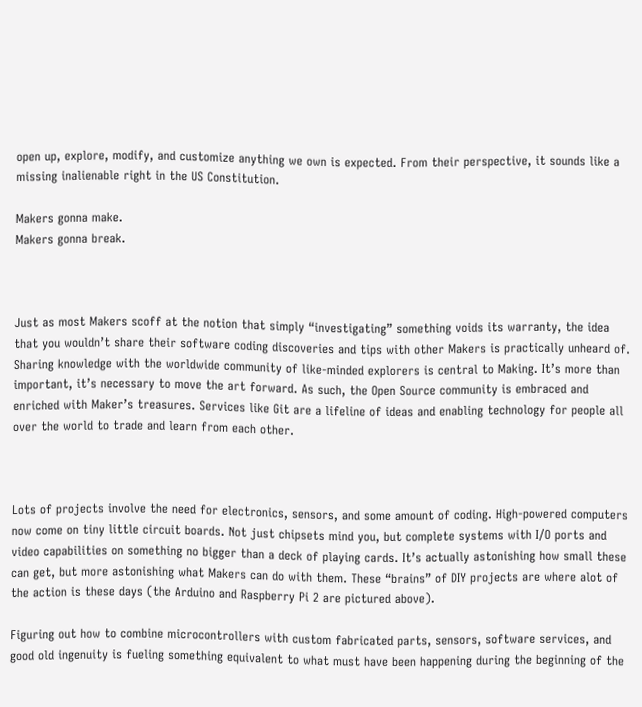open up, explore, modify, and customize anything we own is expected. From their perspective, it sounds like a missing inalienable right in the US Constitution.

Makers gonna make.
Makers gonna break.



Just as most Makers scoff at the notion that simply “investigating” something voids its warranty, the idea that you wouldn’t share their software coding discoveries and tips with other Makers is practically unheard of. Sharing knowledge with the worldwide community of like-minded explorers is central to Making. It’s more than important, it’s necessary to move the art forward. As such, the Open Source community is embraced and enriched with Maker’s treasures. Services like Git are a lifeline of ideas and enabling technology for people all over the world to trade and learn from each other.



Lots of projects involve the need for electronics, sensors, and some amount of coding. High-powered computers now come on tiny little circuit boards. Not just chipsets mind you, but complete systems with I/O ports and video capabilities on something no bigger than a deck of playing cards. It’s actually astonishing how small these can get, but more astonishing what Makers can do with them. These “brains” of DIY projects are where alot of the action is these days (the Arduino and Raspberry Pi 2 are pictured above).

Figuring out how to combine microcontrollers with custom fabricated parts, sensors, software services, and good old ingenuity is fueling something equivalent to what must have been happening during the beginning of the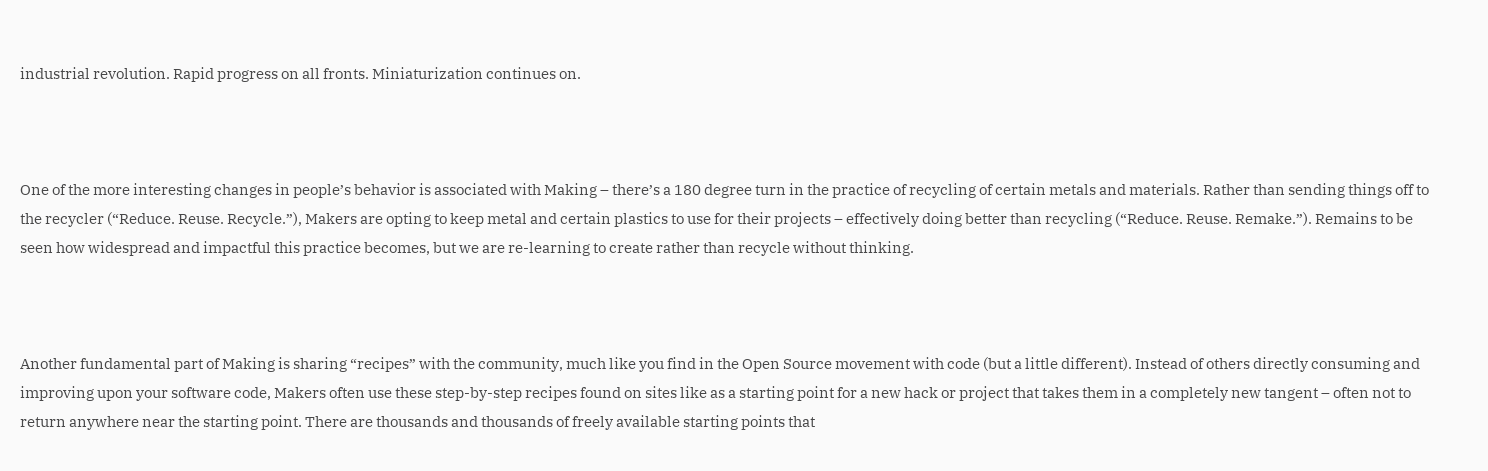industrial revolution. Rapid progress on all fronts. Miniaturization continues on.



One of the more interesting changes in people’s behavior is associated with Making – there’s a 180 degree turn in the practice of recycling of certain metals and materials. Rather than sending things off to the recycler (“Reduce. Reuse. Recycle.”), Makers are opting to keep metal and certain plastics to use for their projects – effectively doing better than recycling (“Reduce. Reuse. Remake.”). Remains to be seen how widespread and impactful this practice becomes, but we are re-learning to create rather than recycle without thinking.



Another fundamental part of Making is sharing “recipes” with the community, much like you find in the Open Source movement with code (but a little different). Instead of others directly consuming and improving upon your software code, Makers often use these step-by-step recipes found on sites like as a starting point for a new hack or project that takes them in a completely new tangent – often not to return anywhere near the starting point. There are thousands and thousands of freely available starting points that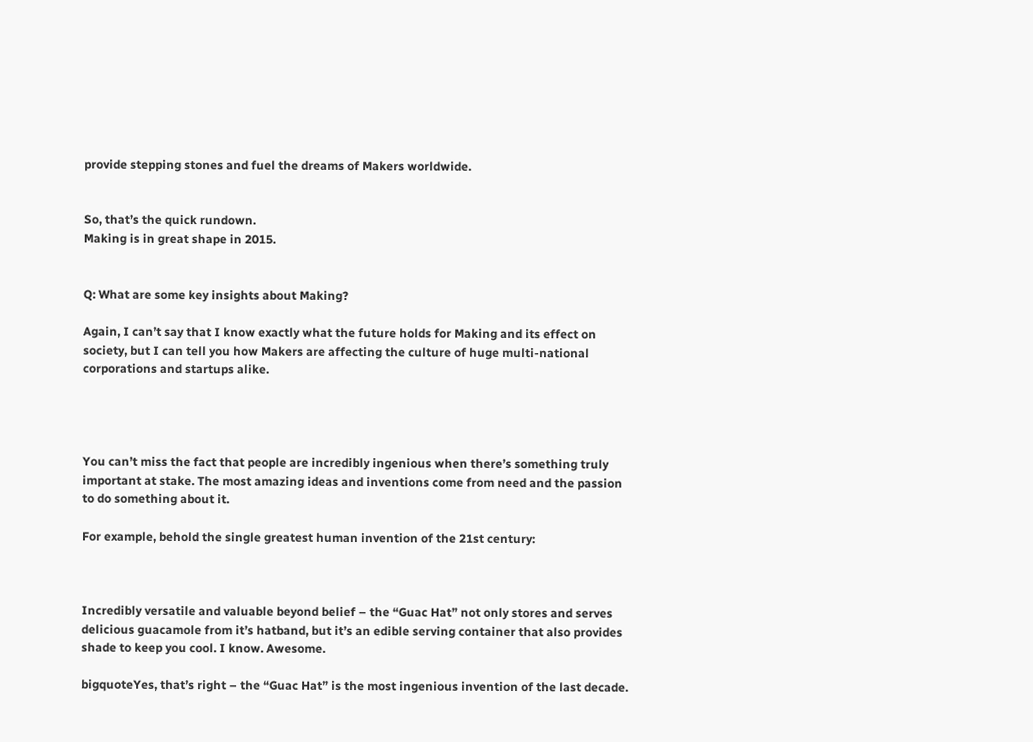provide stepping stones and fuel the dreams of Makers worldwide.


So, that’s the quick rundown.
Making is in great shape in 2015.


Q: What are some key insights about Making?

Again, I can’t say that I know exactly what the future holds for Making and its effect on society, but I can tell you how Makers are affecting the culture of huge multi-national corporations and startups alike.




You can’t miss the fact that people are incredibly ingenious when there’s something truly important at stake. The most amazing ideas and inventions come from need and the passion to do something about it.

For example, behold the single greatest human invention of the 21st century:



Incredibly versatile and valuable beyond belief – the “Guac Hat” not only stores and serves delicious guacamole from it’s hatband, but it’s an edible serving container that also provides shade to keep you cool. I know. Awesome.

bigquoteYes, that’s right – the “Guac Hat” is the most ingenious invention of the last decade.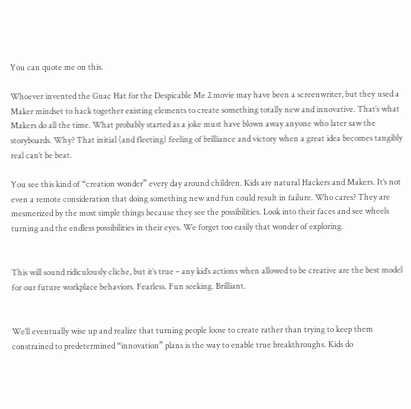You can quote me on this.

Whoever invented the Guac Hat for the Despicable Me 2 movie may have been a screenwriter, but they used a Maker mindset to hack together existing elements to create something totally new and innovative. That’s what Makers do all the time. What probably started as a joke must have blown away anyone who later saw the storyboards. Why? That initial (and fleeting) feeling of brilliance and victory when a great idea becomes tangibly real can’t be beat.

You see this kind of “creation wonder” every day around children. Kids are natural Hackers and Makers. It’s not even a remote consideration that doing something new and fun could result in failure. Who cares? They are mesmerized by the most simple things because they see the possibilities. Look into their faces and see wheels turning and the endless possibilities in their eyes. We forget too easily that wonder of exploring.


This will sound ridiculously cliche, but it’s true – any kid’s actions when allowed to be creative are the best model for our future workplace behaviors. Fearless. Fun seeking. Brilliant.


We’ll eventually wise up and realize that turning people loose to create rather than trying to keep them constrained to predetermined “innovation” plans is the way to enable true breakthroughs. Kids do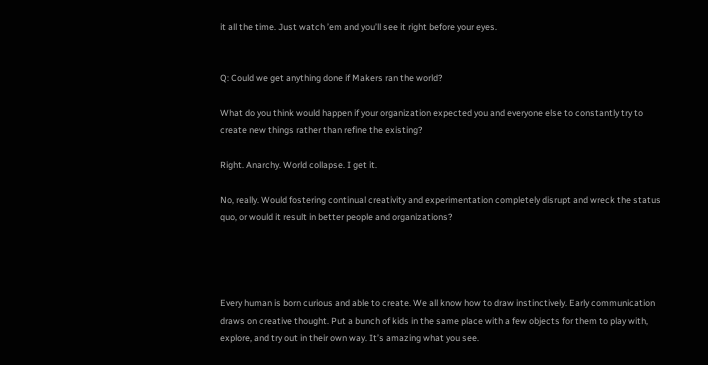it all the time. Just watch ’em and you’ll see it right before your eyes.


Q: Could we get anything done if Makers ran the world?

What do you think would happen if your organization expected you and everyone else to constantly try to create new things rather than refine the existing?

Right. Anarchy. World collapse. I get it.

No, really. Would fostering continual creativity and experimentation completely disrupt and wreck the status quo, or would it result in better people and organizations?




Every human is born curious and able to create. We all know how to draw instinctively. Early communication draws on creative thought. Put a bunch of kids in the same place with a few objects for them to play with, explore, and try out in their own way. It’s amazing what you see.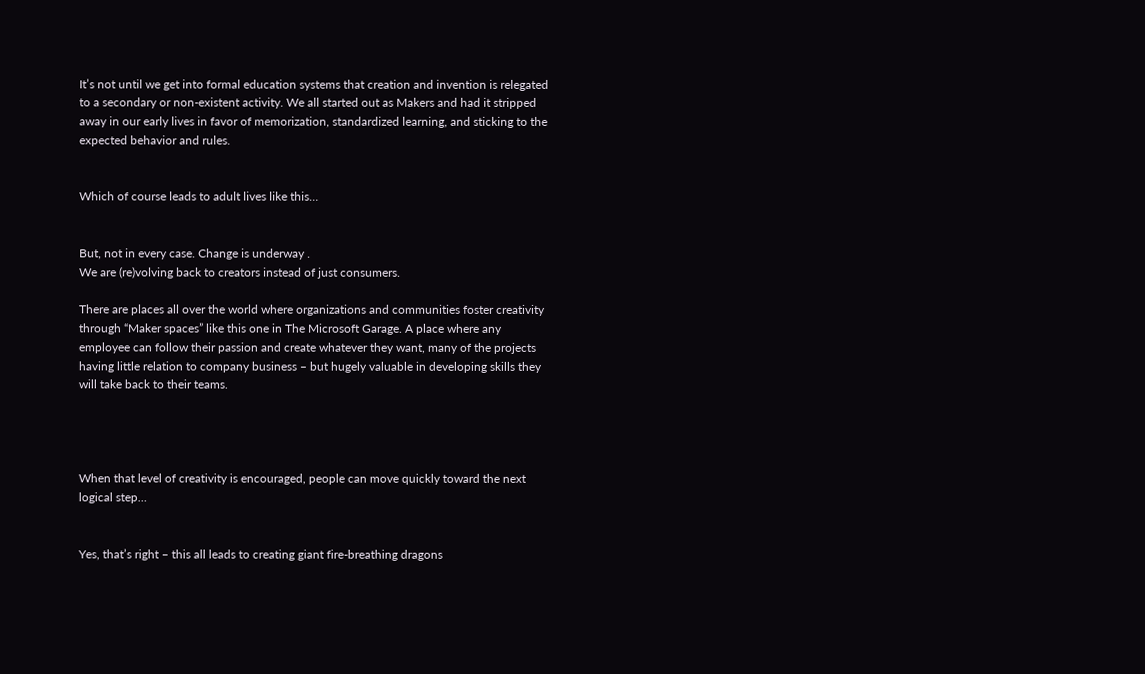It’s not until we get into formal education systems that creation and invention is relegated to a secondary or non-existent activity. We all started out as Makers and had it stripped away in our early lives in favor of memorization, standardized learning, and sticking to the expected behavior and rules.


Which of course leads to adult lives like this…


But, not in every case. Change is underway .
We are (re)volving back to creators instead of just consumers.

There are places all over the world where organizations and communities foster creativity through “Maker spaces” like this one in The Microsoft Garage. A place where any employee can follow their passion and create whatever they want, many of the projects having little relation to company business – but hugely valuable in developing skills they will take back to their teams.




When that level of creativity is encouraged, people can move quickly toward the next logical step…


Yes, that’s right – this all leads to creating giant fire-breathing dragons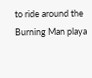to ride around the Burning Man playa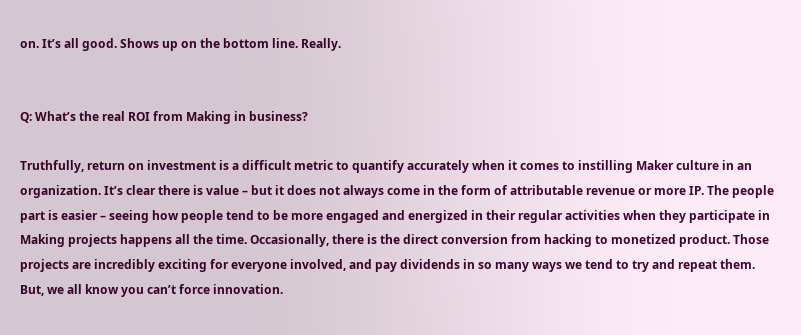on. It’s all good. Shows up on the bottom line. Really.


Q: What’s the real ROI from Making in business?

Truthfully, return on investment is a difficult metric to quantify accurately when it comes to instilling Maker culture in an organization. It’s clear there is value – but it does not always come in the form of attributable revenue or more IP. The people part is easier – seeing how people tend to be more engaged and energized in their regular activities when they participate in Making projects happens all the time. Occasionally, there is the direct conversion from hacking to monetized product. Those projects are incredibly exciting for everyone involved, and pay dividends in so many ways we tend to try and repeat them. But, we all know you can’t force innovation.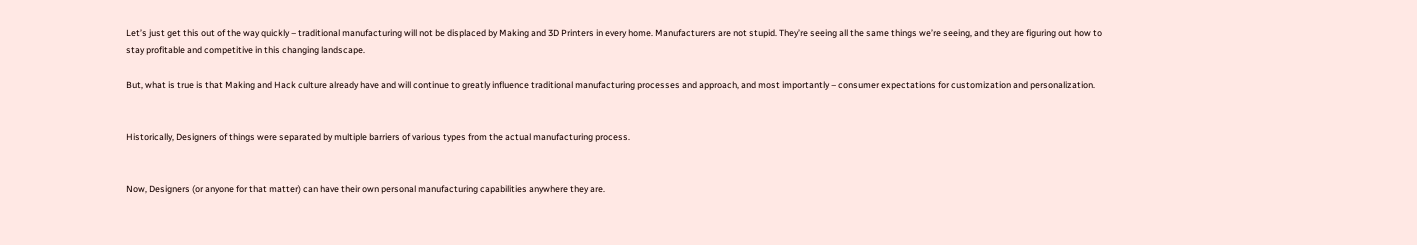Let’s just get this out of the way quickly – traditional manufacturing will not be displaced by Making and 3D Printers in every home. Manufacturers are not stupid. They’re seeing all the same things we’re seeing, and they are figuring out how to stay profitable and competitive in this changing landscape.

But, what is true is that Making and Hack culture already have and will continue to greatly influence traditional manufacturing processes and approach, and most importantly – consumer expectations for customization and personalization.


Historically, Designers of things were separated by multiple barriers of various types from the actual manufacturing process.


Now, Designers (or anyone for that matter) can have their own personal manufacturing capabilities anywhere they are.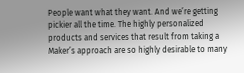People want what they want. And we’re getting pickier all the time. The highly personalized products and services that result from taking a Maker’s approach are so highly desirable to many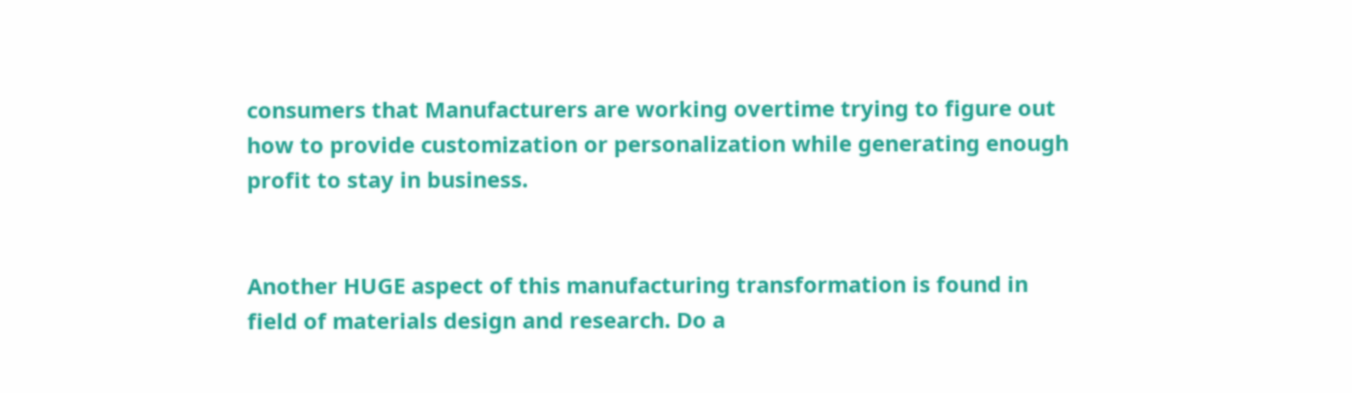consumers that Manufacturers are working overtime trying to figure out how to provide customization or personalization while generating enough profit to stay in business.


Another HUGE aspect of this manufacturing transformation is found in field of materials design and research. Do a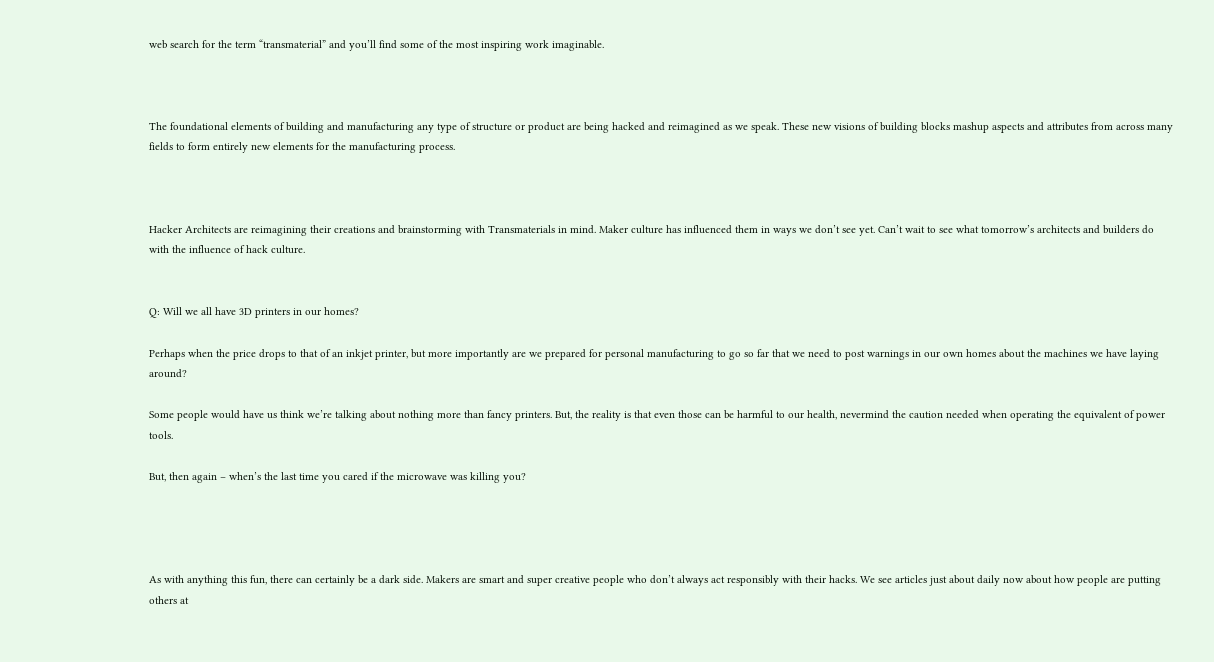web search for the term “transmaterial” and you’ll find some of the most inspiring work imaginable.



The foundational elements of building and manufacturing any type of structure or product are being hacked and reimagined as we speak. These new visions of building blocks mashup aspects and attributes from across many fields to form entirely new elements for the manufacturing process.



Hacker Architects are reimagining their creations and brainstorming with Transmaterials in mind. Maker culture has influenced them in ways we don’t see yet. Can’t wait to see what tomorrow’s architects and builders do with the influence of hack culture.


Q: Will we all have 3D printers in our homes?

Perhaps when the price drops to that of an inkjet printer, but more importantly are we prepared for personal manufacturing to go so far that we need to post warnings in our own homes about the machines we have laying around?

Some people would have us think we’re talking about nothing more than fancy printers. But, the reality is that even those can be harmful to our health, nevermind the caution needed when operating the equivalent of power tools.

But, then again – when’s the last time you cared if the microwave was killing you?




As with anything this fun, there can certainly be a dark side. Makers are smart and super creative people who don’t always act responsibly with their hacks. We see articles just about daily now about how people are putting others at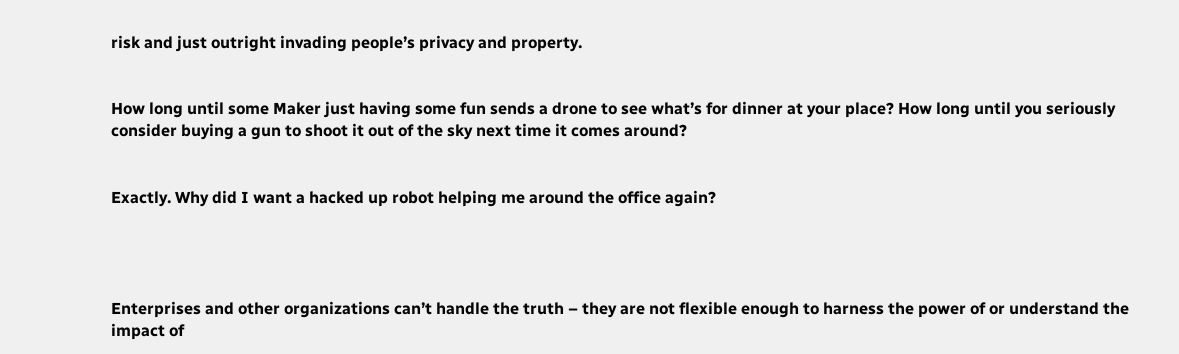risk and just outright invading people’s privacy and property.


How long until some Maker just having some fun sends a drone to see what’s for dinner at your place? How long until you seriously consider buying a gun to shoot it out of the sky next time it comes around?


Exactly. Why did I want a hacked up robot helping me around the office again?




Enterprises and other organizations can’t handle the truth – they are not flexible enough to harness the power of or understand the impact of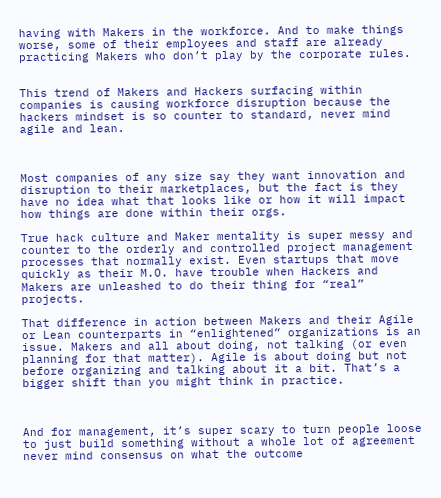having with Makers in the workforce. And to make things worse, some of their employees and staff are already practicing Makers who don’t play by the corporate rules.


This trend of Makers and Hackers surfacing within companies is causing workforce disruption because the hackers mindset is so counter to standard, never mind agile and lean.



Most companies of any size say they want innovation and disruption to their marketplaces, but the fact is they have no idea what that looks like or how it will impact how things are done within their orgs.

True hack culture and Maker mentality is super messy and counter to the orderly and controlled project management processes that normally exist. Even startups that move quickly as their M.O. have trouble when Hackers and Makers are unleashed to do their thing for “real” projects.

That difference in action between Makers and their Agile or Lean counterparts in “enlightened” organizations is an issue. Makers and all about doing, not talking (or even planning for that matter). Agile is about doing but not before organizing and talking about it a bit. That’s a bigger shift than you might think in practice.



And for management, it’s super scary to turn people loose to just build something without a whole lot of agreement never mind consensus on what the outcome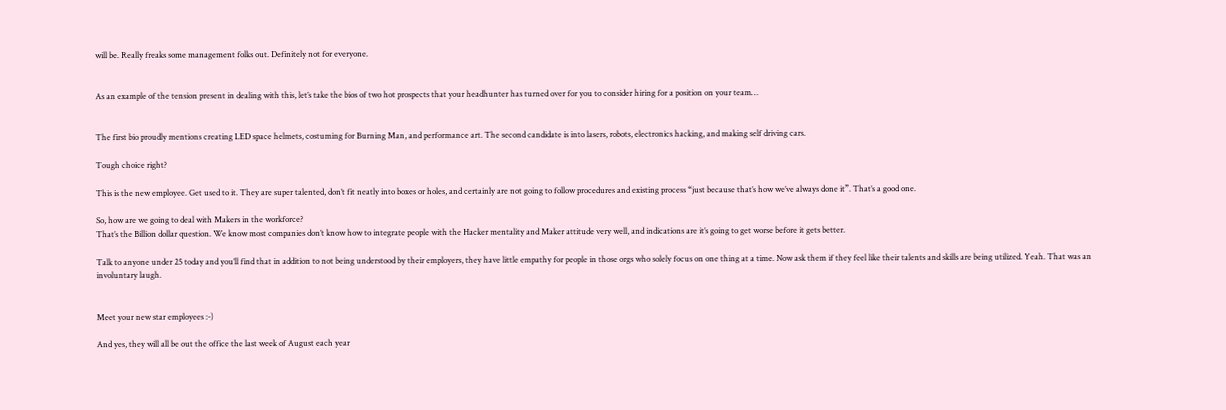will be. Really freaks some management folks out. Definitely not for everyone.


As an example of the tension present in dealing with this, let’s take the bios of two hot prospects that your headhunter has turned over for you to consider hiring for a position on your team…


The first bio proudly mentions creating LED space helmets, costuming for Burning Man, and performance art. The second candidate is into lasers, robots, electronics hacking, and making self driving cars.

Tough choice right?

This is the new employee. Get used to it. They are super talented, don’t fit neatly into boxes or holes, and certainly are not going to follow procedures and existing process “just because that’s how we’ve always done it”. That’s a good one.

So, how are we going to deal with Makers in the workforce?
That’s the Billion dollar question. We know most companies don’t know how to integrate people with the Hacker mentality and Maker attitude very well, and indications are it’s going to get worse before it gets better.

Talk to anyone under 25 today and you’ll find that in addition to not being understood by their employers, they have little empathy for people in those orgs who solely focus on one thing at a time. Now ask them if they feel like their talents and skills are being utilized. Yeah. That was an involuntary laugh.


Meet your new star employees :-)

And yes, they will all be out the office the last week of August each year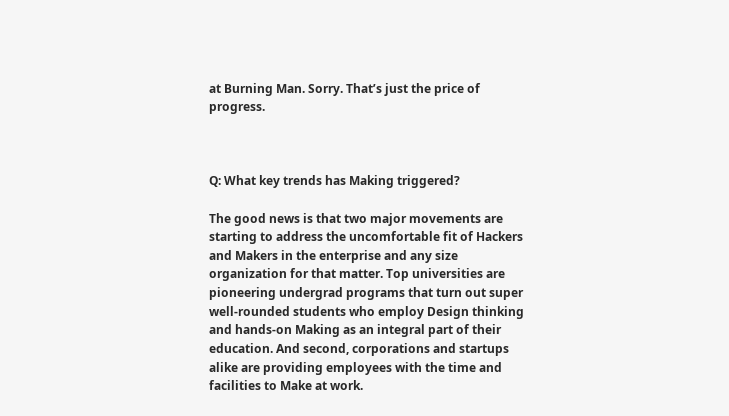at Burning Man. Sorry. That’s just the price of progress.



Q: What key trends has Making triggered?

The good news is that two major movements are starting to address the uncomfortable fit of Hackers and Makers in the enterprise and any size organization for that matter. Top universities are pioneering undergrad programs that turn out super well-rounded students who employ Design thinking and hands-on Making as an integral part of their education. And second, corporations and startups alike are providing employees with the time and facilities to Make at work.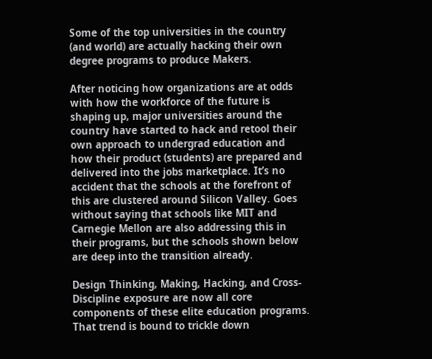Some of the top universities in the country (and world) are actually hacking their own degree programs to produce Makers.

After noticing how organizations are at odds with how the workforce of the future is shaping up, major universities around the country have started to hack and retool their own approach to undergrad education and how their product (students) are prepared and delivered into the jobs marketplace. It’s no accident that the schools at the forefront of this are clustered around Silicon Valley. Goes without saying that schools like MIT and Carnegie Mellon are also addressing this in their programs, but the schools shown below are deep into the transition already.

Design Thinking, Making, Hacking, and Cross-Discipline exposure are now all core components of these elite education programs. That trend is bound to trickle down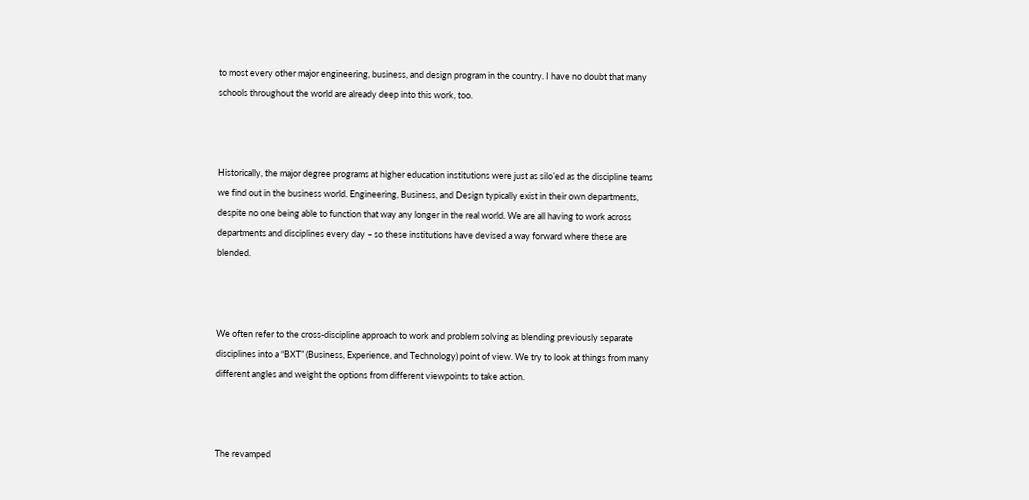to most every other major engineering, business, and design program in the country. I have no doubt that many schools throughout the world are already deep into this work, too.



Historically, the major degree programs at higher education institutions were just as silo’ed as the discipline teams we find out in the business world. Engineering, Business, and Design typically exist in their own departments, despite no one being able to function that way any longer in the real world. We are all having to work across departments and disciplines every day – so these institutions have devised a way forward where these are blended.



We often refer to the cross-discipline approach to work and problem solving as blending previously separate disciplines into a “BXT” (Business, Experience, and Technology) point of view. We try to look at things from many different angles and weight the options from different viewpoints to take action.



The revamped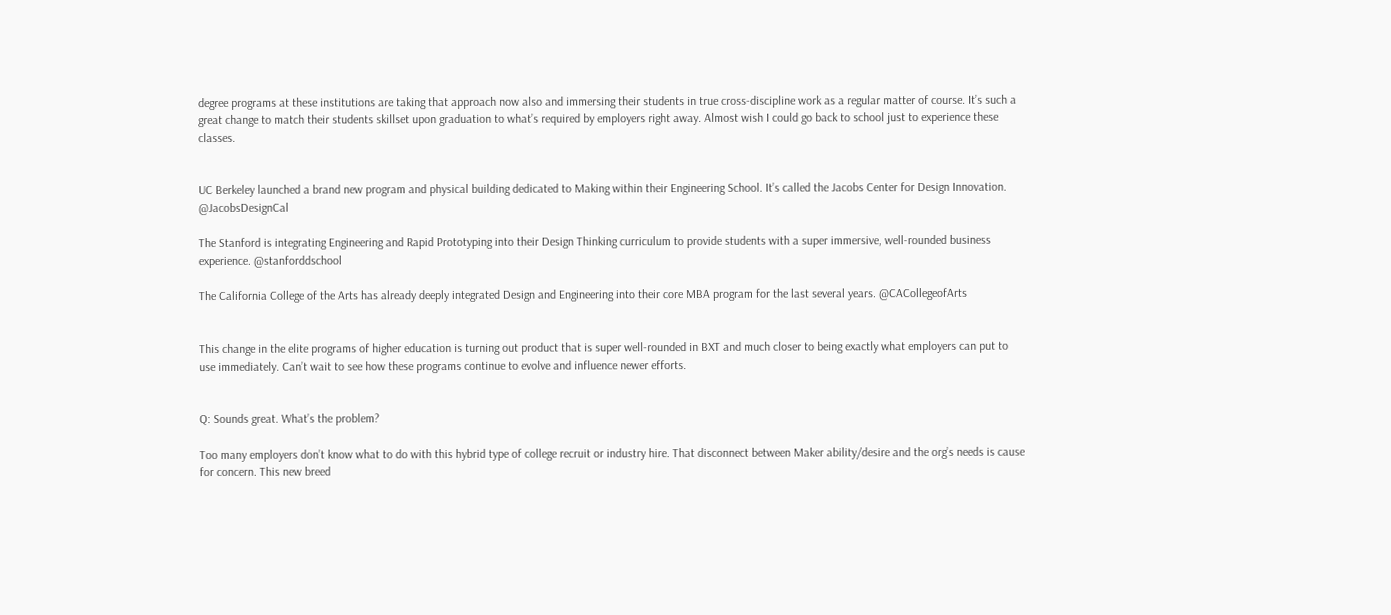degree programs at these institutions are taking that approach now also and immersing their students in true cross-discipline work as a regular matter of course. It’s such a great change to match their students skillset upon graduation to what’s required by employers right away. Almost wish I could go back to school just to experience these classes.


UC Berkeley launched a brand new program and physical building dedicated to Making within their Engineering School. It’s called the Jacobs Center for Design Innovation. @JacobsDesignCal

The Stanford is integrating Engineering and Rapid Prototyping into their Design Thinking curriculum to provide students with a super immersive, well-rounded business experience. @stanforddschool

The California College of the Arts has already deeply integrated Design and Engineering into their core MBA program for the last several years. @CACollegeofArts


This change in the elite programs of higher education is turning out product that is super well-rounded in BXT and much closer to being exactly what employers can put to use immediately. Can’t wait to see how these programs continue to evolve and influence newer efforts.


Q: Sounds great. What’s the problem?

Too many employers don’t know what to do with this hybrid type of college recruit or industry hire. That disconnect between Maker ability/desire and the org’s needs is cause for concern. This new breed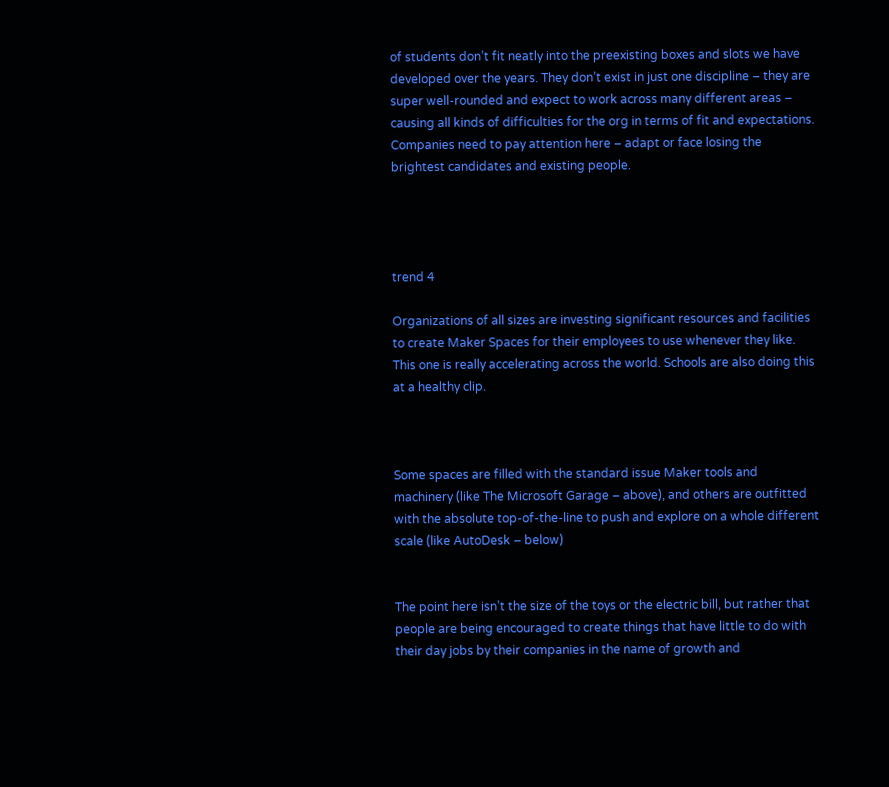of students don’t fit neatly into the preexisting boxes and slots we have developed over the years. They don’t exist in just one discipline – they are super well-rounded and expect to work across many different areas – causing all kinds of difficulties for the org in terms of fit and expectations. Companies need to pay attention here – adapt or face losing the brightest candidates and existing people.




trend 4

Organizations of all sizes are investing significant resources and facilities to create Maker Spaces for their employees to use whenever they like. This one is really accelerating across the world. Schools are also doing this at a healthy clip.



Some spaces are filled with the standard issue Maker tools and machinery (like The Microsoft Garage – above), and others are outfitted with the absolute top-of-the-line to push and explore on a whole different scale (like AutoDesk – below)


The point here isn’t the size of the toys or the electric bill, but rather that people are being encouraged to create things that have little to do with their day jobs by their companies in the name of growth and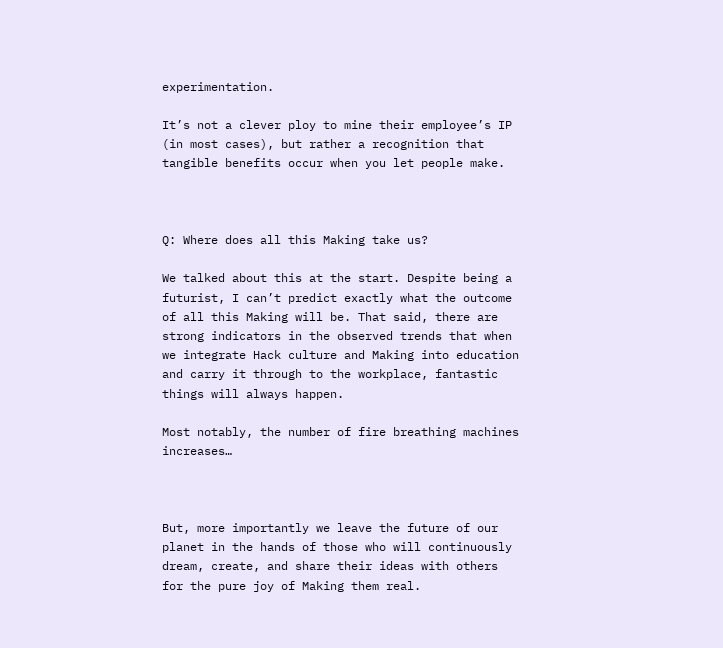experimentation.

It’s not a clever ploy to mine their employee’s IP (in most cases), but rather a recognition that tangible benefits occur when you let people make.



Q: Where does all this Making take us?

We talked about this at the start. Despite being a futurist, I can’t predict exactly what the outcome of all this Making will be. That said, there are strong indicators in the observed trends that when we integrate Hack culture and Making into education and carry it through to the workplace, fantastic things will always happen.

Most notably, the number of fire breathing machines increases…



But, more importantly we leave the future of our planet in the hands of those who will continuously dream, create, and share their ideas with others for the pure joy of Making them real.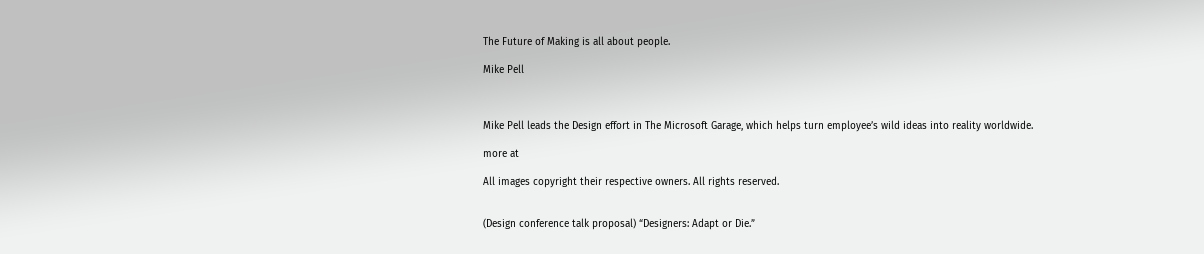The Future of Making is all about people.

Mike Pell



Mike Pell leads the Design effort in The Microsoft Garage, which helps turn employee’s wild ideas into reality worldwide.

more at

All images copyright their respective owners. All rights reserved.


(Design conference talk proposal) “Designers: Adapt or Die.”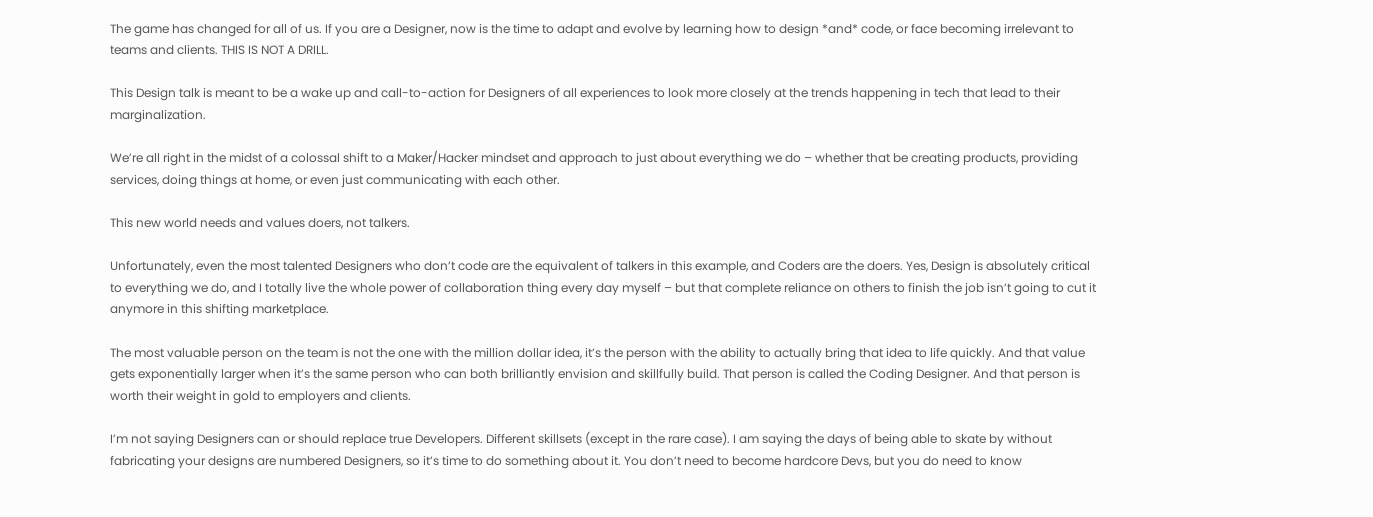The game has changed for all of us. If you are a Designer, now is the time to adapt and evolve by learning how to design *and* code, or face becoming irrelevant to teams and clients. THIS IS NOT A DRILL.

This Design talk is meant to be a wake up and call-to-action for Designers of all experiences to look more closely at the trends happening in tech that lead to their marginalization.

We’re all right in the midst of a colossal shift to a Maker/Hacker mindset and approach to just about everything we do – whether that be creating products, providing services, doing things at home, or even just communicating with each other.

This new world needs and values doers, not talkers.

Unfortunately, even the most talented Designers who don’t code are the equivalent of talkers in this example, and Coders are the doers. Yes, Design is absolutely critical to everything we do, and I totally live the whole power of collaboration thing every day myself – but that complete reliance on others to finish the job isn’t going to cut it anymore in this shifting marketplace.

The most valuable person on the team is not the one with the million dollar idea, it’s the person with the ability to actually bring that idea to life quickly. And that value gets exponentially larger when it’s the same person who can both brilliantly envision and skillfully build. That person is called the Coding Designer. And that person is worth their weight in gold to employers and clients.

I’m not saying Designers can or should replace true Developers. Different skillsets (except in the rare case). I am saying the days of being able to skate by without fabricating your designs are numbered Designers, so it’s time to do something about it. You don’t need to become hardcore Devs, but you do need to know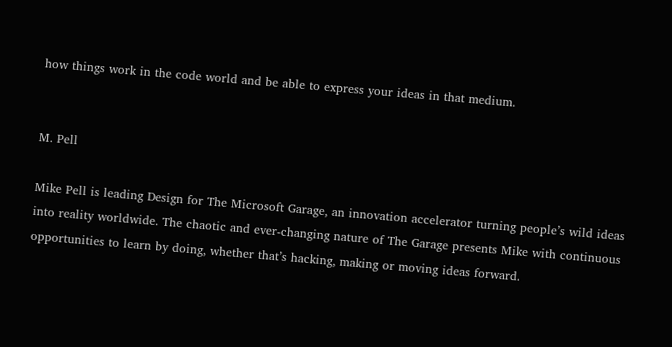how things work in the code world and be able to express your ideas in that medium.


M. Pell

Mike Pell is leading Design for The Microsoft Garage, an innovation accelerator turning people’s wild ideas into reality worldwide. The chaotic and ever-changing nature of The Garage presents Mike with continuous opportunities to learn by doing, whether that’s hacking, making or moving ideas forward.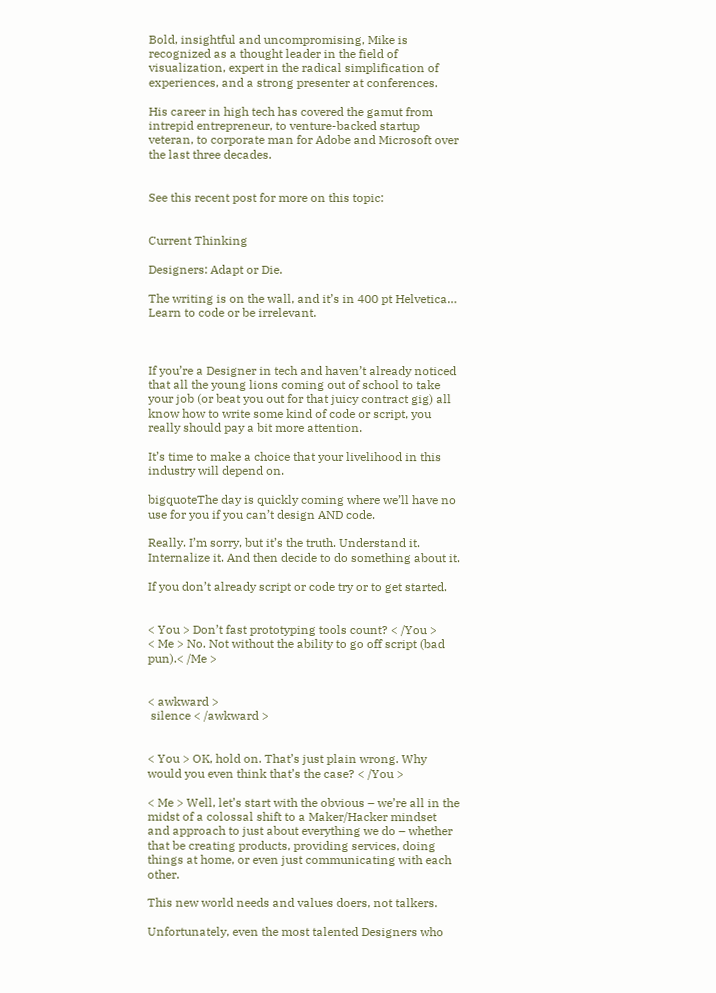Bold, insightful and uncompromising, Mike is recognized as a thought leader in the field of visualization, expert in the radical simplification of experiences, and a strong presenter at conferences.

His career in high tech has covered the gamut from intrepid entrepreneur, to venture-backed startup veteran, to corporate man for Adobe and Microsoft over the last three decades.


See this recent post for more on this topic:


Current Thinking

Designers: Adapt or Die.

The writing is on the wall, and it’s in 400 pt Helvetica… Learn to code or be irrelevant.



If you’re a Designer in tech and haven’t already noticed that all the young lions coming out of school to take your job (or beat you out for that juicy contract gig) all know how to write some kind of code or script, you really should pay a bit more attention.

It’s time to make a choice that your livelihood in this industry will depend on.

bigquoteThe day is quickly coming where we’ll have no use for you if you can’t design AND code.

Really. I’m sorry, but it’s the truth. Understand it. Internalize it. And then decide to do something about it.

If you don’t already script or code try or to get started.


< You > Don’t fast prototyping tools count? < /You >
< Me > No. Not without the ability to go off script (bad pun).< /Me >


< awkward >
 silence < /awkward >


< You > OK, hold on. That’s just plain wrong. Why would you even think that’s the case? < /You >

< Me > Well, let’s start with the obvious – we’re all in the midst of a colossal shift to a Maker/Hacker mindset and approach to just about everything we do – whether that be creating products, providing services, doing things at home, or even just communicating with each other.

This new world needs and values doers, not talkers.

Unfortunately, even the most talented Designers who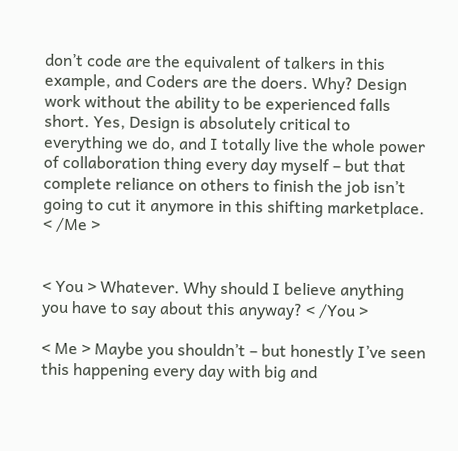don’t code are the equivalent of talkers in this example, and Coders are the doers. Why? Design work without the ability to be experienced falls short. Yes, Design is absolutely critical to everything we do, and I totally live the whole power of collaboration thing every day myself – but that complete reliance on others to finish the job isn’t going to cut it anymore in this shifting marketplace. < /Me >


< You > Whatever. Why should I believe anything you have to say about this anyway? < /You >

< Me > Maybe you shouldn’t – but honestly I’ve seen this happening every day with big and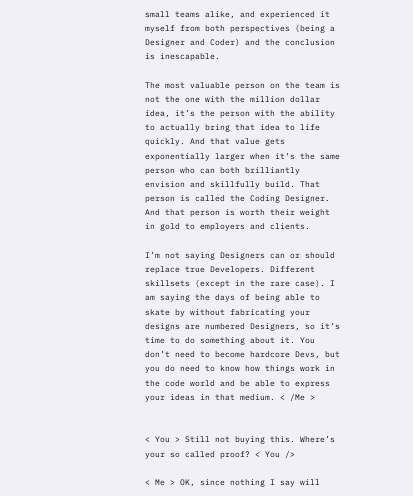small teams alike, and experienced it myself from both perspectives (being a Designer and Coder) and the conclusion is inescapable.

The most valuable person on the team is not the one with the million dollar idea, it’s the person with the ability to actually bring that idea to life quickly. And that value gets exponentially larger when it’s the same person who can both brilliantly envision and skillfully build. That person is called the Coding Designer. And that person is worth their weight in gold to employers and clients.

I’m not saying Designers can or should replace true Developers. Different skillsets (except in the rare case). I am saying the days of being able to skate by without fabricating your designs are numbered Designers, so it’s time to do something about it. You don’t need to become hardcore Devs, but you do need to know how things work in the code world and be able to express your ideas in that medium. < /Me >


< You > Still not buying this. Where’s your so called proof? < You />

< Me > OK, since nothing I say will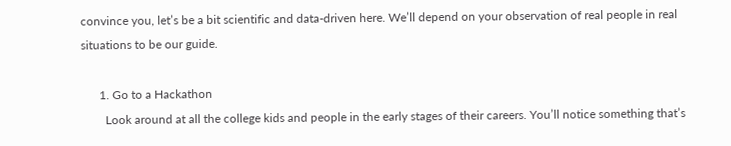convince you, let’s be a bit scientific and data-driven here. We’ll depend on your observation of real people in real situations to be our guide.

      1. Go to a Hackathon
        Look around at all the college kids and people in the early stages of their careers. You’ll notice something that’s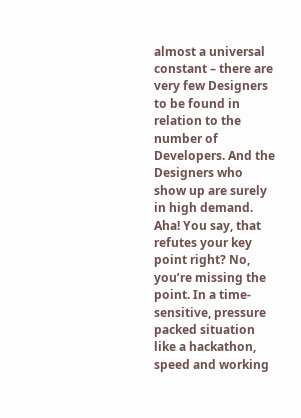almost a universal constant – there are very few Designers to be found in relation to the number of Developers. And the Designers who show up are surely in high demand. Aha! You say, that refutes your key point right? No, you’re missing the point. In a time-sensitive, pressure packed situation like a hackathon, speed and working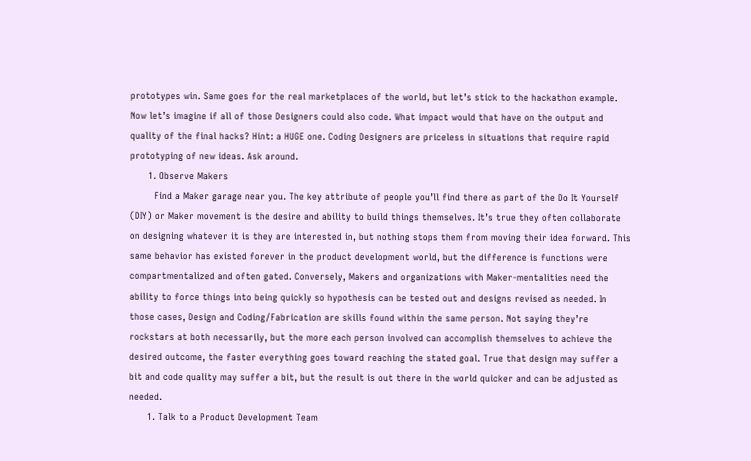prototypes win. Same goes for the real marketplaces of the world, but let’s stick to the hackathon example. Now let’s imagine if all of those Designers could also code. What impact would that have on the output and quality of the final hacks? Hint: a HUGE one. Coding Designers are priceless in situations that require rapid prototyping of new ideas. Ask around.
      1. Observe Makers
        Find a Maker garage near you. The key attribute of people you’ll find there as part of the Do It Yourself (DIY) or Maker movement is the desire and ability to build things themselves. It’s true they often collaborate on designing whatever it is they are interested in, but nothing stops them from moving their idea forward. This same behavior has existed forever in the product development world, but the difference is functions were compartmentalized and often gated. Conversely, Makers and organizations with Maker-mentalities need the ability to force things into being quickly so hypothesis can be tested out and designs revised as needed. In those cases, Design and Coding/Fabrication are skills found within the same person. Not saying they’re rockstars at both necessarily, but the more each person involved can accomplish themselves to achieve the desired outcome, the faster everything goes toward reaching the stated goal. True that design may suffer a bit and code quality may suffer a bit, but the result is out there in the world quicker and can be adjusted as needed.
      1. Talk to a Product Development Team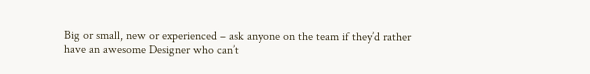Big or small, new or experienced – ask anyone on the team if they’d rather have an awesome Designer who can’t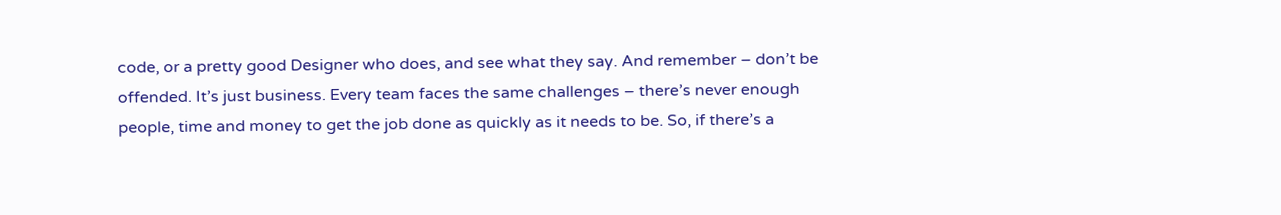code, or a pretty good Designer who does, and see what they say. And remember – don’t be offended. It’s just business. Every team faces the same challenges – there’s never enough people, time and money to get the job done as quickly as it needs to be. So, if there’s a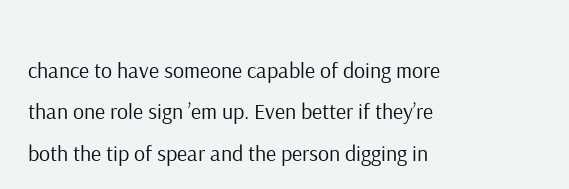chance to have someone capable of doing more than one role sign ’em up. Even better if they’re both the tip of spear and the person digging in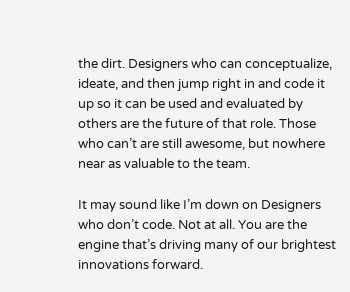the dirt. Designers who can conceptualize, ideate, and then jump right in and code it up so it can be used and evaluated by others are the future of that role. Those who can’t are still awesome, but nowhere near as valuable to the team.

It may sound like I’m down on Designers who don’t code. Not at all. You are the engine that’s driving many of our brightest innovations forward.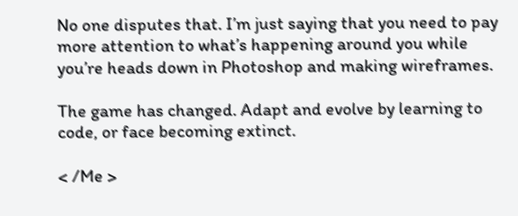No one disputes that. I’m just saying that you need to pay more attention to what’s happening around you while you’re heads down in Photoshop and making wireframes.

The game has changed. Adapt and evolve by learning to code, or face becoming extinct.

< /Me >